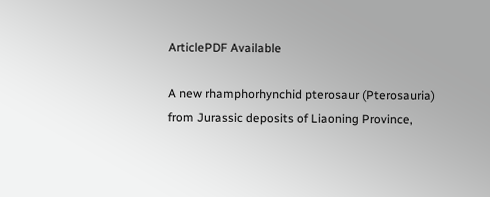ArticlePDF Available

A new rhamphorhynchid pterosaur (Pterosauria) from Jurassic deposits of Liaoning Province,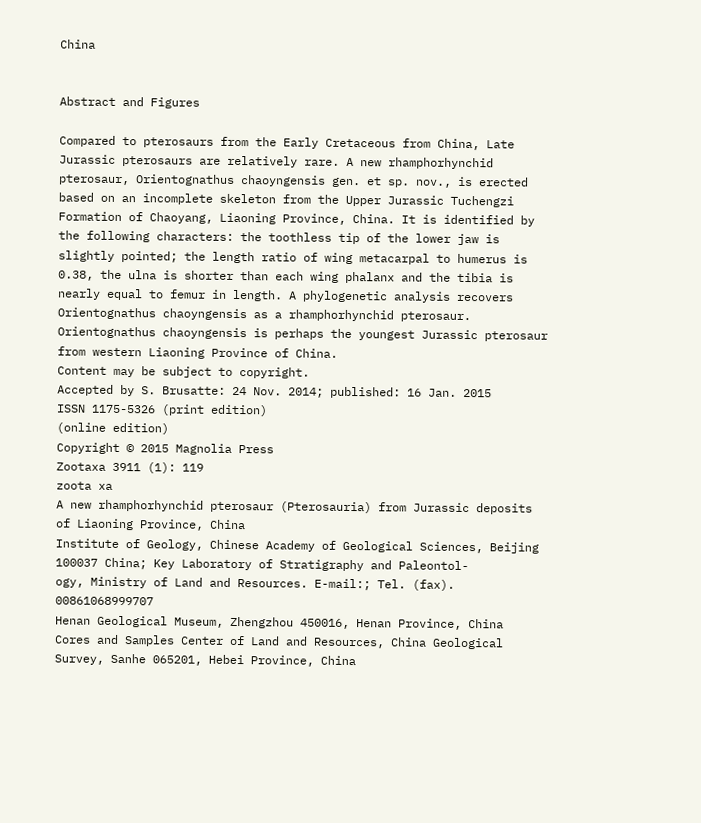China


Abstract and Figures

Compared to pterosaurs from the Early Cretaceous from China, Late Jurassic pterosaurs are relatively rare. A new rhamphorhynchid pterosaur, Orientognathus chaoyngensis gen. et sp. nov., is erected based on an incomplete skeleton from the Upper Jurassic Tuchengzi Formation of Chaoyang, Liaoning Province, China. It is identified by the following characters: the toothless tip of the lower jaw is slightly pointed; the length ratio of wing metacarpal to humerus is 0.38, the ulna is shorter than each wing phalanx and the tibia is nearly equal to femur in length. A phylogenetic analysis recovers Orientognathus chaoyngensis as a rhamphorhynchid pterosaur. Orientognathus chaoyngensis is perhaps the youngest Jurassic pterosaur from western Liaoning Province of China.
Content may be subject to copyright.
Accepted by S. Brusatte: 24 Nov. 2014; published: 16 Jan. 2015
ISSN 1175-5326 (print edition)
(online edition)
Copyright © 2015 Magnolia Press
Zootaxa 3911 (1): 119
zoota xa
A new rhamphorhynchid pterosaur (Pterosauria) from Jurassic deposits
of Liaoning Province, China
Institute of Geology, Chinese Academy of Geological Sciences, Beijing 100037 China; Key Laboratory of Stratigraphy and Paleontol-
ogy, Ministry of Land and Resources. E-mail:; Tel. (fax). 00861068999707
Henan Geological Museum, Zhengzhou 450016, Henan Province, China
Cores and Samples Center of Land and Resources, China Geological Survey, Sanhe 065201, Hebei Province, China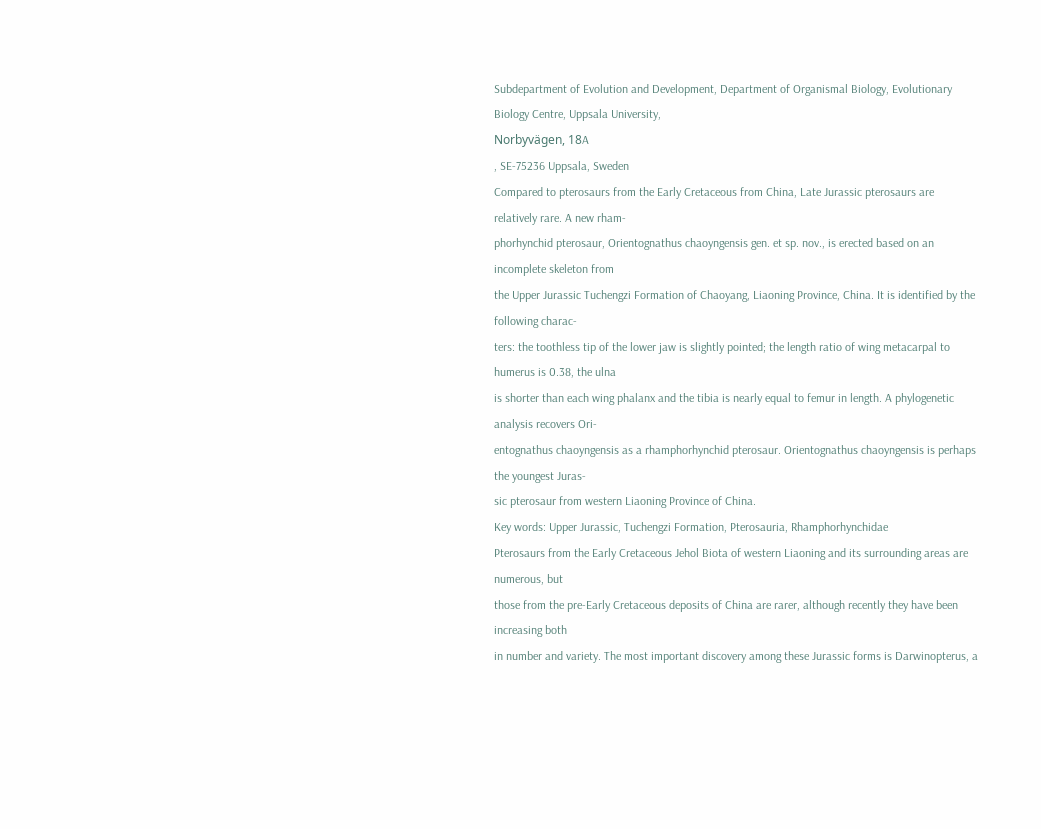Subdepartment of Evolution and Development, Department of Organismal Biology, Evolutionary Biology Centre, Uppsala University,
Norbyvägen, 18A
, SE-75236 Uppsala, Sweden
Compared to pterosaurs from the Early Cretaceous from China, Late Jurassic pterosaurs are relatively rare. A new rham-
phorhynchid pterosaur, Orientognathus chaoyngensis gen. et sp. nov., is erected based on an incomplete skeleton from
the Upper Jurassic Tuchengzi Formation of Chaoyang, Liaoning Province, China. It is identified by the following charac-
ters: the toothless tip of the lower jaw is slightly pointed; the length ratio of wing metacarpal to humerus is 0.38, the ulna
is shorter than each wing phalanx and the tibia is nearly equal to femur in length. A phylogenetic analysis recovers Ori-
entognathus chaoyngensis as a rhamphorhynchid pterosaur. Orientognathus chaoyngensis is perhaps the youngest Juras-
sic pterosaur from western Liaoning Province of China.
Key words: Upper Jurassic, Tuchengzi Formation, Pterosauria, Rhamphorhynchidae
Pterosaurs from the Early Cretaceous Jehol Biota of western Liaoning and its surrounding areas are numerous, but
those from the pre-Early Cretaceous deposits of China are rarer, although recently they have been increasing both
in number and variety. The most important discovery among these Jurassic forms is Darwinopterus, a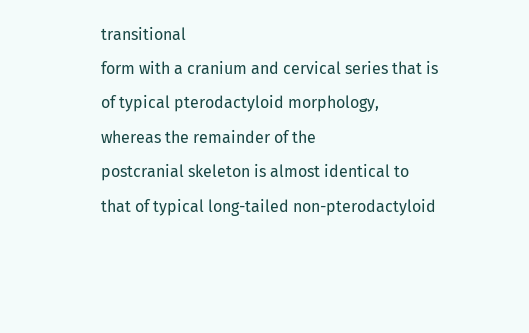transitional
form with a cranium and cervical series that is of typical pterodactyloid morphology, whereas the remainder of the
postcranial skeleton is almost identical to that of typical long-tailed non-pterodactyloid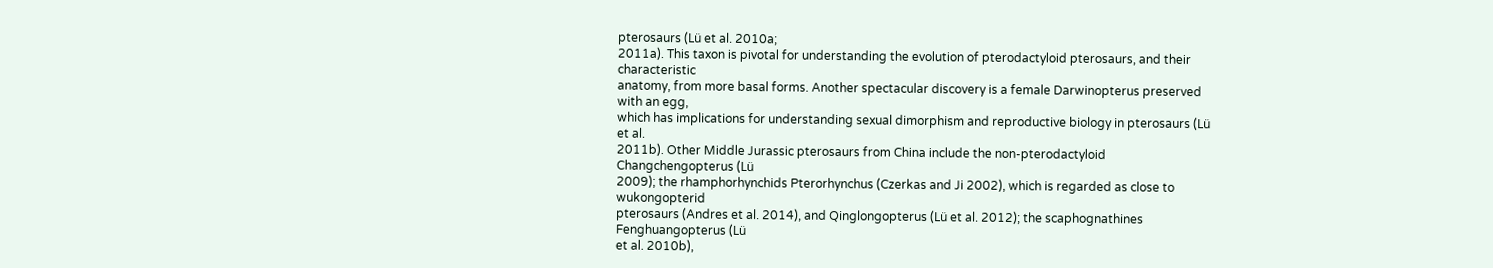pterosaurs (Lü et al. 2010a;
2011a). This taxon is pivotal for understanding the evolution of pterodactyloid pterosaurs, and their characteristic
anatomy, from more basal forms. Another spectacular discovery is a female Darwinopterus preserved with an egg,
which has implications for understanding sexual dimorphism and reproductive biology in pterosaurs (Lü et al.
2011b). Other Middle Jurassic pterosaurs from China include the non-pterodactyloid Changchengopterus (Lü
2009); the rhamphorhynchids Pterorhynchus (Czerkas and Ji 2002), which is regarded as close to wukongopterid
pterosaurs (Andres et al. 2014), and Qinglongopterus (Lü et al. 2012); the scaphognathines Fenghuangopterus (Lü
et al. 2010b),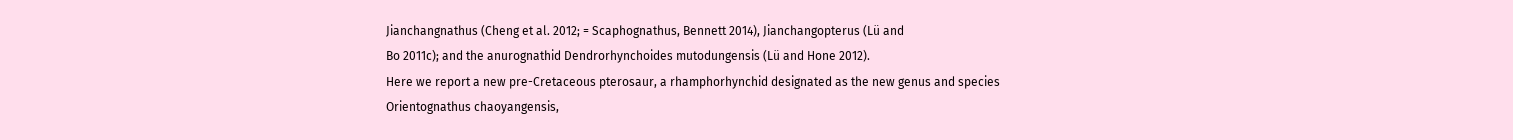Jianchangnathus (Cheng et al. 2012; = Scaphognathus, Bennett 2014), Jianchangopterus (Lü and
Bo 2011c); and the anurognathid Dendrorhynchoides mutodungensis (Lü and Hone 2012).
Here we report a new pre-Cretaceous pterosaur, a rhamphorhynchid designated as the new genus and species
Orientognathus chaoyangensis,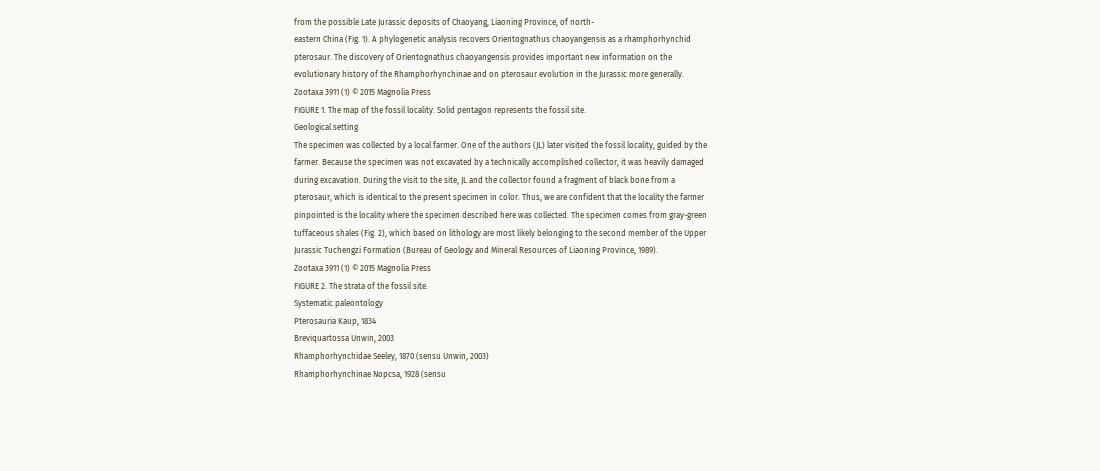from the possible Late Jurassic deposits of Chaoyang, Liaoning Province, of north-
eastern China (Fig. 1). A phylogenetic analysis recovers Orientognathus chaoyangensis as a rhamphorhynchid
pterosaur. The discovery of Orientognathus chaoyangensis provides important new information on the
evolutionary history of the Rhamphorhynchinae and on pterosaur evolution in the Jurassic more generally.
Zootaxa 3911 (1) © 2015 Magnolia Press
FIGURE 1. The map of the fossil locality. Solid pentagon represents the fossil site.
Geological setting
The specimen was collected by a local farmer. One of the authors (JL) later visited the fossil locality, guided by the
farmer. Because the specimen was not excavated by a technically accomplished collector, it was heavily damaged
during excavation. During the visit to the site, JL and the collector found a fragment of black bone from a
pterosaur, which is identical to the present specimen in color. Thus, we are confident that the locality the farmer
pinpointed is the locality where the specimen described here was collected. The specimen comes from gray-green
tuffaceous shales (Fig. 2), which based on lithology are most likely belonging to the second member of the Upper
Jurassic Tuchengzi Formation (Bureau of Geology and Mineral Resources of Liaoning Province, 1989).
Zootaxa 3911 (1) © 2015 Magnolia Press
FIGURE 2. The strata of the fossil site.
Systematic paleontology
Pterosauria Kaup, 1834
Breviquartossa Unwin, 2003
Rhamphorhynchidae Seeley, 1870 (sensu Unwin, 2003)
Rhamphorhynchinae Nopcsa, 1928 (sensu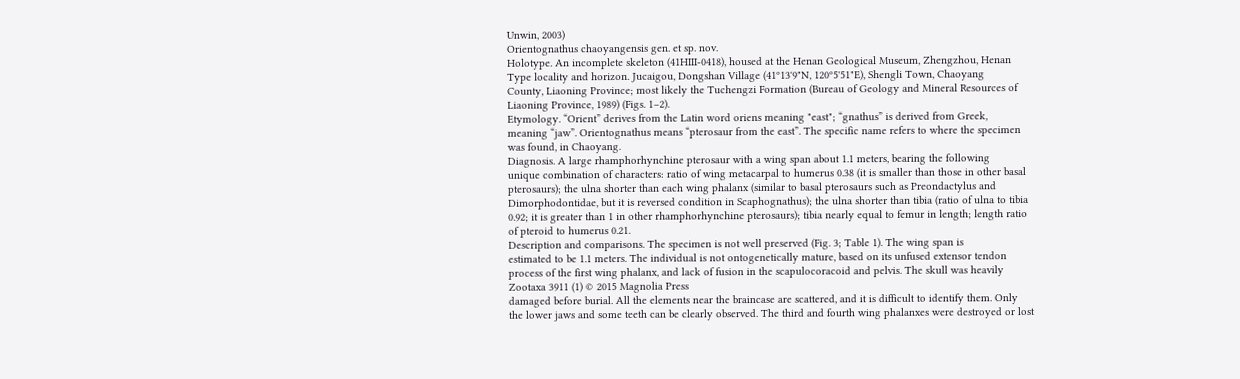Unwin, 2003)
Orientognathus chaoyangensis gen. et sp. nov.
Holotype. An incomplete skeleton (41HIII-0418), housed at the Henan Geological Museum, Zhengzhou, Henan
Type locality and horizon. Jucaigou, Dongshan Village (41º13'9"N, 120º5'51"E), Shengli Town, Chaoyang
County, Liaoning Province; most likely the Tuchengzi Formation (Bureau of Geology and Mineral Resources of
Liaoning Province, 1989) (Figs. 1–2).
Etymology. “Orient” derives from the Latin word oriens meaning "east"; “gnathus” is derived from Greek,
meaning “jaw”. Orientognathus means “pterosaur from the east”. The specific name refers to where the specimen
was found, in Chaoyang.
Diagnosis. A large rhamphorhynchine pterosaur with a wing span about 1.1 meters, bearing the following
unique combination of characters: ratio of wing metacarpal to humerus 0.38 (it is smaller than those in other basal
pterosaurs); the ulna shorter than each wing phalanx (similar to basal pterosaurs such as Preondactylus and
Dimorphodontidae, but it is reversed condition in Scaphognathus); the ulna shorter than tibia (ratio of ulna to tibia
0.92; it is greater than 1 in other rhamphorhynchine pterosaurs); tibia nearly equal to femur in length; length ratio
of pteroid to humerus 0.21.
Description and comparisons. The specimen is not well preserved (Fig. 3; Table 1). The wing span is
estimated to be 1.1 meters. The individual is not ontogenetically mature, based on its unfused extensor tendon
process of the first wing phalanx, and lack of fusion in the scapulocoracoid and pelvis. The skull was heavily
Zootaxa 3911 (1) © 2015 Magnolia Press
damaged before burial. All the elements near the braincase are scattered, and it is difficult to identify them. Only
the lower jaws and some teeth can be clearly observed. The third and fourth wing phalanxes were destroyed or lost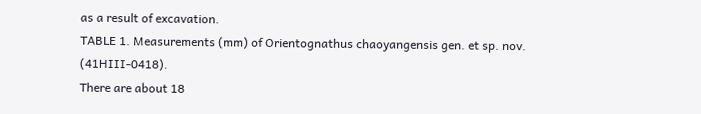as a result of excavation.
TABLE 1. Measurements (mm) of Orientognathus chaoyangensis gen. et sp. nov. (41HIII-0418).
There are about 18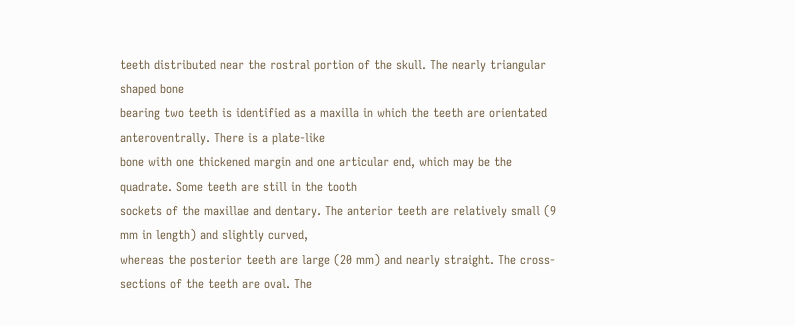teeth distributed near the rostral portion of the skull. The nearly triangular shaped bone
bearing two teeth is identified as a maxilla in which the teeth are orientated anteroventrally. There is a plate-like
bone with one thickened margin and one articular end, which may be the quadrate. Some teeth are still in the tooth
sockets of the maxillae and dentary. The anterior teeth are relatively small (9 mm in length) and slightly curved,
whereas the posterior teeth are large (20 mm) and nearly straight. The cross-sections of the teeth are oval. The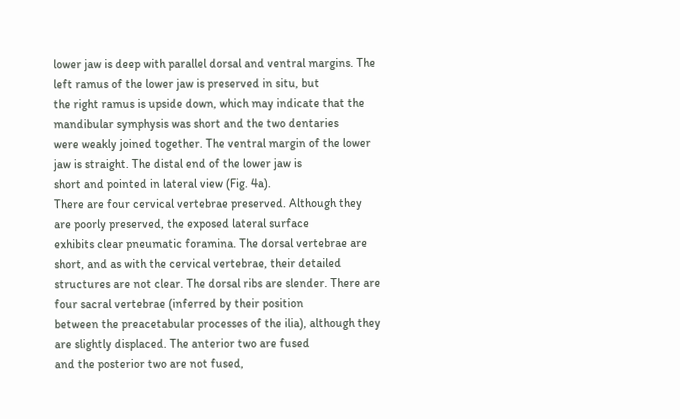lower jaw is deep with parallel dorsal and ventral margins. The left ramus of the lower jaw is preserved in situ, but
the right ramus is upside down, which may indicate that the mandibular symphysis was short and the two dentaries
were weakly joined together. The ventral margin of the lower jaw is straight. The distal end of the lower jaw is
short and pointed in lateral view (Fig. 4a).
There are four cervical vertebrae preserved. Although they are poorly preserved, the exposed lateral surface
exhibits clear pneumatic foramina. The dorsal vertebrae are short, and as with the cervical vertebrae, their detailed
structures are not clear. The dorsal ribs are slender. There are four sacral vertebrae (inferred by their position
between the preacetabular processes of the ilia), although they are slightly displaced. The anterior two are fused
and the posterior two are not fused,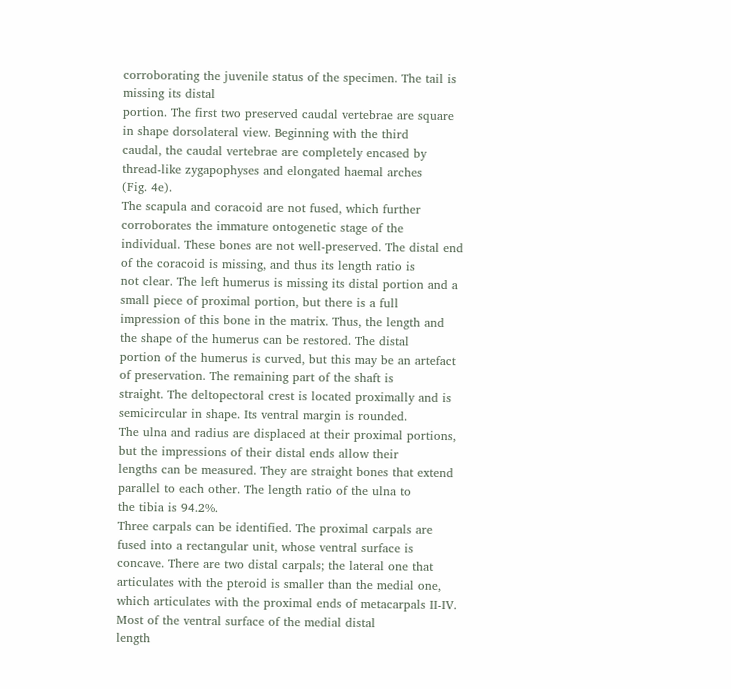corroborating the juvenile status of the specimen. The tail is missing its distal
portion. The first two preserved caudal vertebrae are square in shape dorsolateral view. Beginning with the third
caudal, the caudal vertebrae are completely encased by thread-like zygapophyses and elongated haemal arches
(Fig. 4e).
The scapula and coracoid are not fused, which further corroborates the immature ontogenetic stage of the
individual. These bones are not well-preserved. The distal end of the coracoid is missing, and thus its length ratio is
not clear. The left humerus is missing its distal portion and a small piece of proximal portion, but there is a full
impression of this bone in the matrix. Thus, the length and the shape of the humerus can be restored. The distal
portion of the humerus is curved, but this may be an artefact of preservation. The remaining part of the shaft is
straight. The deltopectoral crest is located proximally and is semicircular in shape. Its ventral margin is rounded.
The ulna and radius are displaced at their proximal portions, but the impressions of their distal ends allow their
lengths can be measured. They are straight bones that extend parallel to each other. The length ratio of the ulna to
the tibia is 94.2%.
Three carpals can be identified. The proximal carpals are fused into a rectangular unit, whose ventral surface is
concave. There are two distal carpals; the lateral one that articulates with the pteroid is smaller than the medial one,
which articulates with the proximal ends of metacarpals II-IV. Most of the ventral surface of the medial distal
length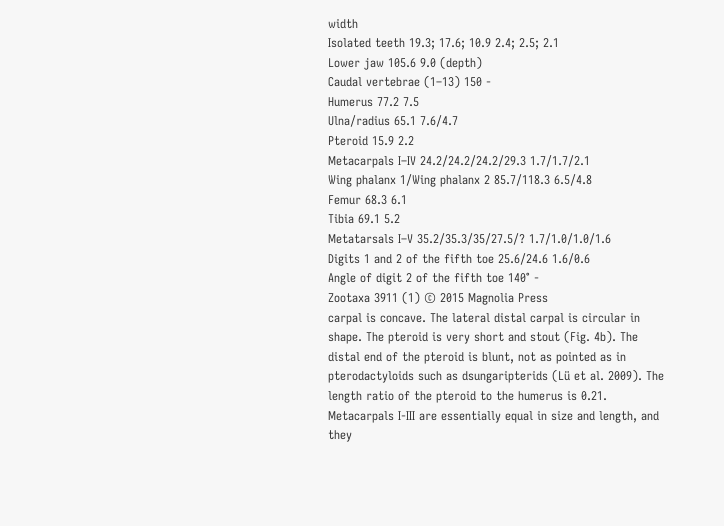width
Isolated teeth 19.3; 17.6; 10.9 2.4; 2.5; 2.1
Lower jaw 105.6 9.0 (depth)
Caudal vertebrae (1–13) 150 -
Humerus 77.2 7.5
Ulna/radius 65.1 7.6/4.7
Pteroid 15.9 2.2
Metacarpals I–IV 24.2/24.2/24.2/29.3 1.7/1.7/2.1
Wing phalanx 1/Wing phalanx 2 85.7/118.3 6.5/4.8
Femur 68.3 6.1
Tibia 69.1 5.2
Metatarsals I–V 35.2/35.3/35/27.5/? 1.7/1.0/1.0/1.6
Digits 1 and 2 of the fifth toe 25.6/24.6 1.6/0.6
Angle of digit 2 of the fifth toe 140° -
Zootaxa 3911 (1) © 2015 Magnolia Press
carpal is concave. The lateral distal carpal is circular in shape. The pteroid is very short and stout (Fig. 4b). The
distal end of the pteroid is blunt, not as pointed as in pterodactyloids such as dsungaripterids (Lü et al. 2009). The
length ratio of the pteroid to the humerus is 0.21. Metacarpals I-III are essentially equal in size and length, and they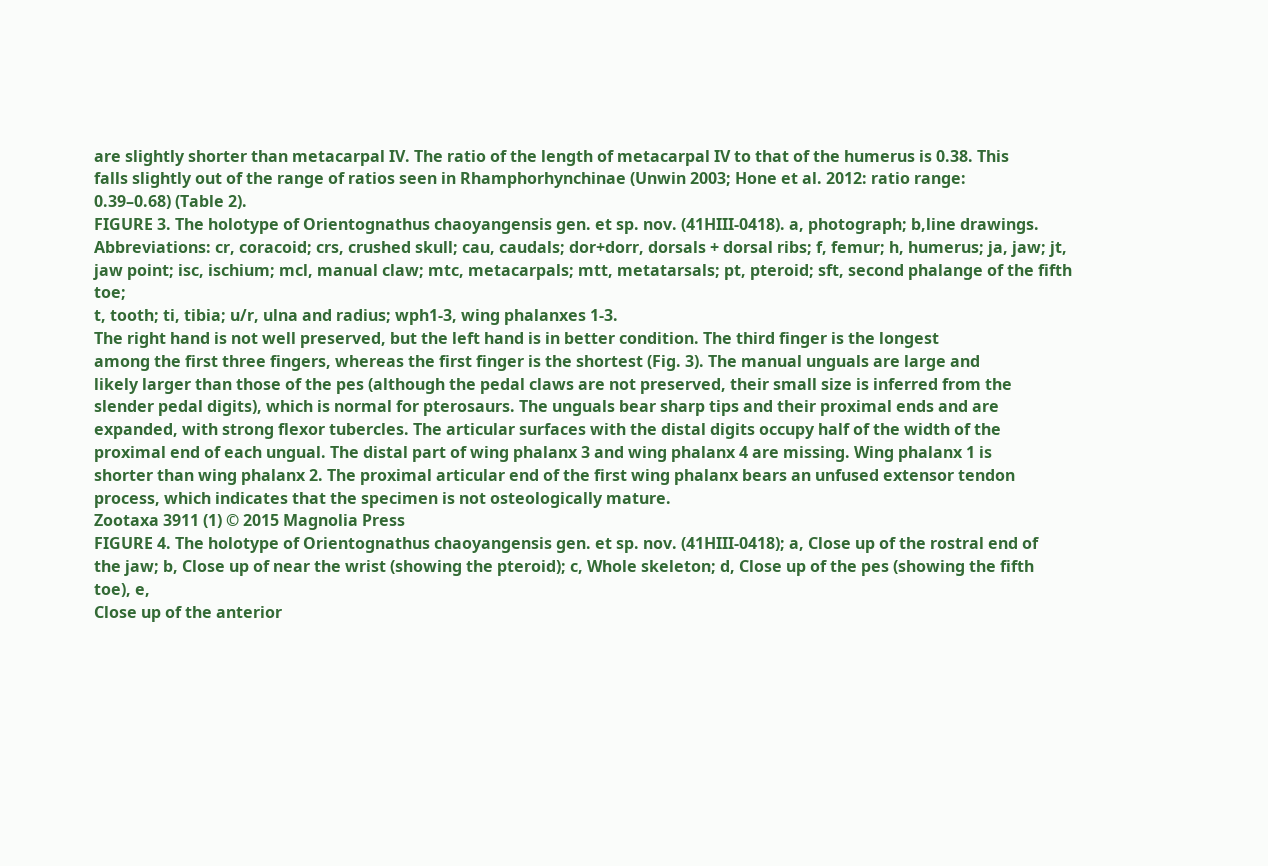are slightly shorter than metacarpal IV. The ratio of the length of metacarpal IV to that of the humerus is 0.38. This
falls slightly out of the range of ratios seen in Rhamphorhynchinae (Unwin 2003; Hone et al. 2012: ratio range:
0.39–0.68) (Table 2).
FIGURE 3. The holotype of Orientognathus chaoyangensis gen. et sp. nov. (41HIII-0418). a, photograph; b,line drawings.
Abbreviations: cr, coracoid; crs, crushed skull; cau, caudals; dor+dorr, dorsals + dorsal ribs; f, femur; h, humerus; ja, jaw; jt,
jaw point; isc, ischium; mcl, manual claw; mtc, metacarpals; mtt, metatarsals; pt, pteroid; sft, second phalange of the fifth toe;
t, tooth; ti, tibia; u/r, ulna and radius; wph1-3, wing phalanxes 1-3.
The right hand is not well preserved, but the left hand is in better condition. The third finger is the longest
among the first three fingers, whereas the first finger is the shortest (Fig. 3). The manual unguals are large and
likely larger than those of the pes (although the pedal claws are not preserved, their small size is inferred from the
slender pedal digits), which is normal for pterosaurs. The unguals bear sharp tips and their proximal ends and are
expanded, with strong flexor tubercles. The articular surfaces with the distal digits occupy half of the width of the
proximal end of each ungual. The distal part of wing phalanx 3 and wing phalanx 4 are missing. Wing phalanx 1 is
shorter than wing phalanx 2. The proximal articular end of the first wing phalanx bears an unfused extensor tendon
process, which indicates that the specimen is not osteologically mature.
Zootaxa 3911 (1) © 2015 Magnolia Press
FIGURE 4. The holotype of Orientognathus chaoyangensis gen. et sp. nov. (41HIII-0418); a, Close up of the rostral end of
the jaw; b, Close up of near the wrist (showing the pteroid); c, Whole skeleton; d, Close up of the pes (showing the fifth toe), e,
Close up of the anterior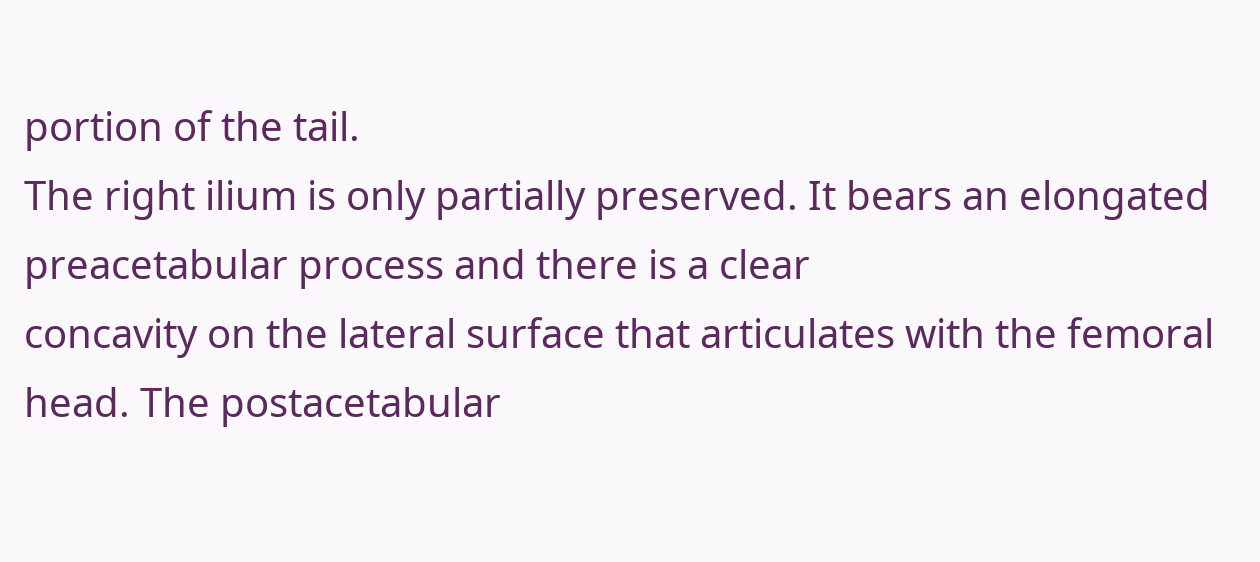portion of the tail.
The right ilium is only partially preserved. It bears an elongated preacetabular process and there is a clear
concavity on the lateral surface that articulates with the femoral head. The postacetabular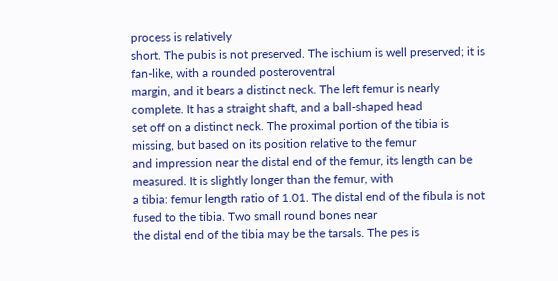process is relatively
short. The pubis is not preserved. The ischium is well preserved; it is fan-like, with a rounded posteroventral
margin, and it bears a distinct neck. The left femur is nearly complete. It has a straight shaft, and a ball-shaped head
set off on a distinct neck. The proximal portion of the tibia is missing, but based on its position relative to the femur
and impression near the distal end of the femur, its length can be measured. It is slightly longer than the femur, with
a tibia: femur length ratio of 1.01. The distal end of the fibula is not fused to the tibia. Two small round bones near
the distal end of the tibia may be the tarsals. The pes is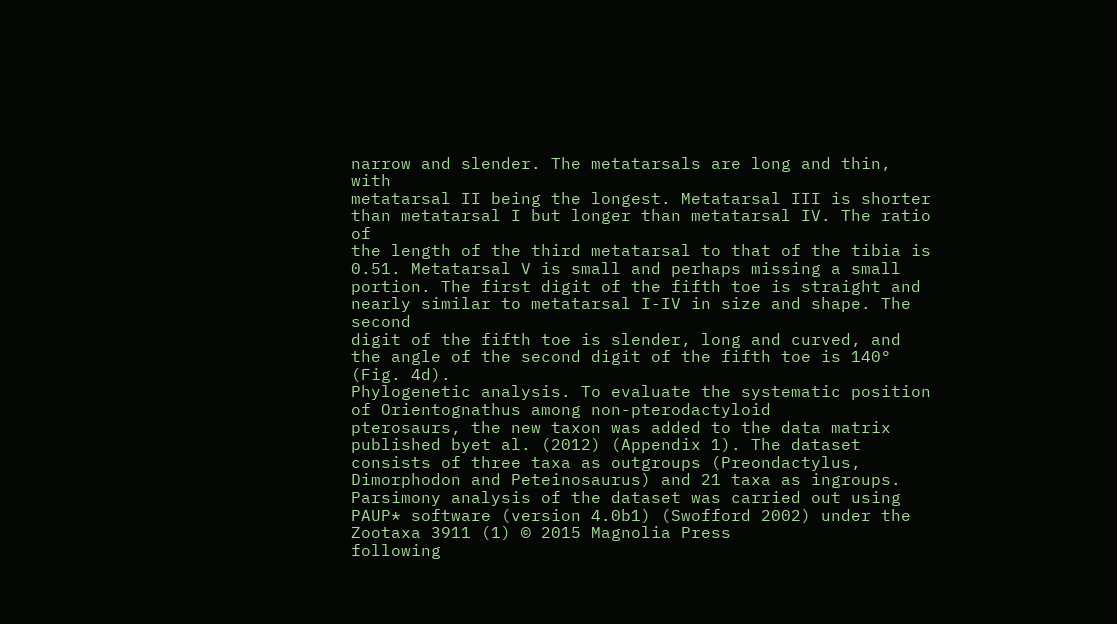narrow and slender. The metatarsals are long and thin, with
metatarsal II being the longest. Metatarsal III is shorter than metatarsal I but longer than metatarsal IV. The ratio of
the length of the third metatarsal to that of the tibia is 0.51. Metatarsal V is small and perhaps missing a small
portion. The first digit of the fifth toe is straight and nearly similar to metatarsal I-IV in size and shape. The second
digit of the fifth toe is slender, long and curved, and the angle of the second digit of the fifth toe is 140° (Fig. 4d).
Phylogenetic analysis. To evaluate the systematic position of Orientognathus among non-pterodactyloid
pterosaurs, the new taxon was added to the data matrix published byet al. (2012) (Appendix 1). The dataset
consists of three taxa as outgroups (Preondactylus, Dimorphodon and Peteinosaurus) and 21 taxa as ingroups.
Parsimony analysis of the dataset was carried out using PAUP* software (version 4.0b1) (Swofford 2002) under the
Zootaxa 3911 (1) © 2015 Magnolia Press
following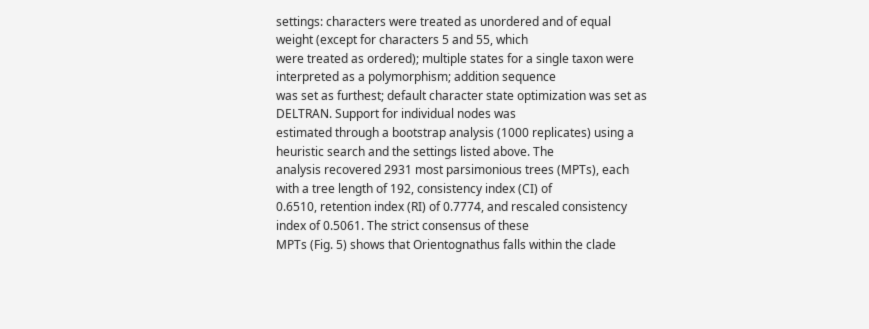settings: characters were treated as unordered and of equal weight (except for characters 5 and 55, which
were treated as ordered); multiple states for a single taxon were interpreted as a polymorphism; addition sequence
was set as furthest; default character state optimization was set as DELTRAN. Support for individual nodes was
estimated through a bootstrap analysis (1000 replicates) using a heuristic search and the settings listed above. The
analysis recovered 2931 most parsimonious trees (MPTs), each with a tree length of 192, consistency index (CI) of
0.6510, retention index (RI) of 0.7774, and rescaled consistency index of 0.5061. The strict consensus of these
MPTs (Fig. 5) shows that Orientognathus falls within the clade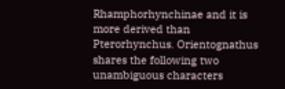Rhamphorhynchinae and it is more derived than
Pterorhynchus. Orientognathus shares the following two unambiguous characters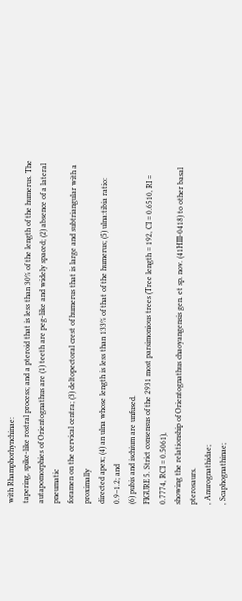with Rhamphorhynchinae:
tapering, spike-like rostral process; and a pteroid that is less than 30% of the length of the humerus. The
autapomorphies of Orientognathus are (1) teeth are peg-like and widely spaced; (2) absence of a lateral pneumatic
foramen on the cervical centra; (3) deltopectoral crest of humerus that is large and subtriangular with a proximally
directed apex; (4) an ulna whose length is less than 133% of that of the humerus; (5) ulna:tibia ratio: 0.9–1.2; and
(6) pubis and ischium are unfused.
FIGURE 5. Strict consensus of the 2931 most parsimonious trees (Tree length = 192, CI = 0.6510, RI = 0.7774, RCI = 0.5061),
showing the relationship of Orientognathus chaoyangensis gen. et sp. nov. (41HIII-0418) to other basal pterosaurs.
, Anurognathidae;
, Scaphognathinae;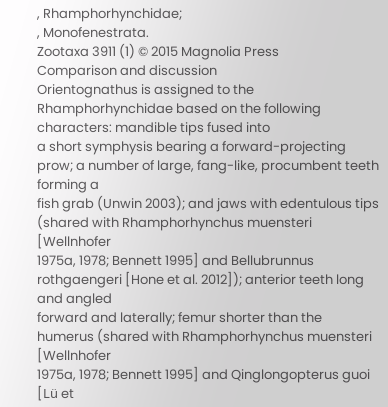, Rhamphorhynchidae;
, Monofenestrata.
Zootaxa 3911 (1) © 2015 Magnolia Press
Comparison and discussion
Orientognathus is assigned to the Rhamphorhynchidae based on the following characters: mandible tips fused into
a short symphysis bearing a forward-projecting prow; a number of large, fang-like, procumbent teeth forming a
fish grab (Unwin 2003); and jaws with edentulous tips (shared with Rhamphorhynchus muensteri [Wellnhofer
1975a, 1978; Bennett 1995] and Bellubrunnus rothgaengeri [Hone et al. 2012]); anterior teeth long and angled
forward and laterally; femur shorter than the humerus (shared with Rhamphorhynchus muensteri [Wellnhofer
1975a, 1978; Bennett 1995] and Qinglongopterus guoi [Lü et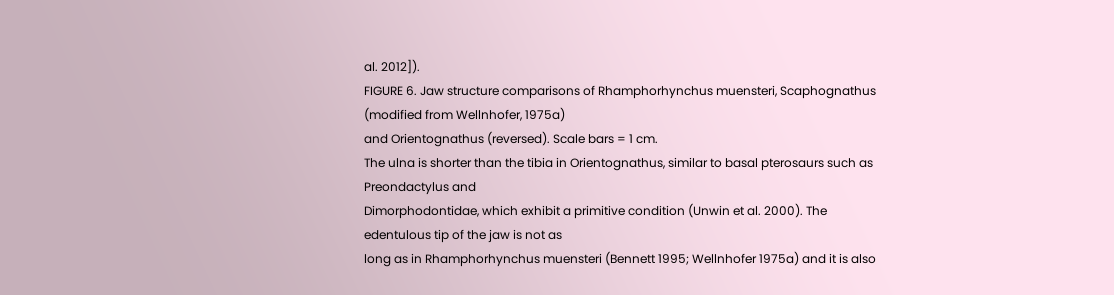al. 2012]).
FIGURE 6. Jaw structure comparisons of Rhamphorhynchus muensteri, Scaphognathus (modified from Wellnhofer, 1975a)
and Orientognathus (reversed). Scale bars = 1 cm.
The ulna is shorter than the tibia in Orientognathus, similar to basal pterosaurs such as Preondactylus and
Dimorphodontidae, which exhibit a primitive condition (Unwin et al. 2000). The edentulous tip of the jaw is not as
long as in Rhamphorhynchus muensteri (Bennett 1995; Wellnhofer 1975a) and it is also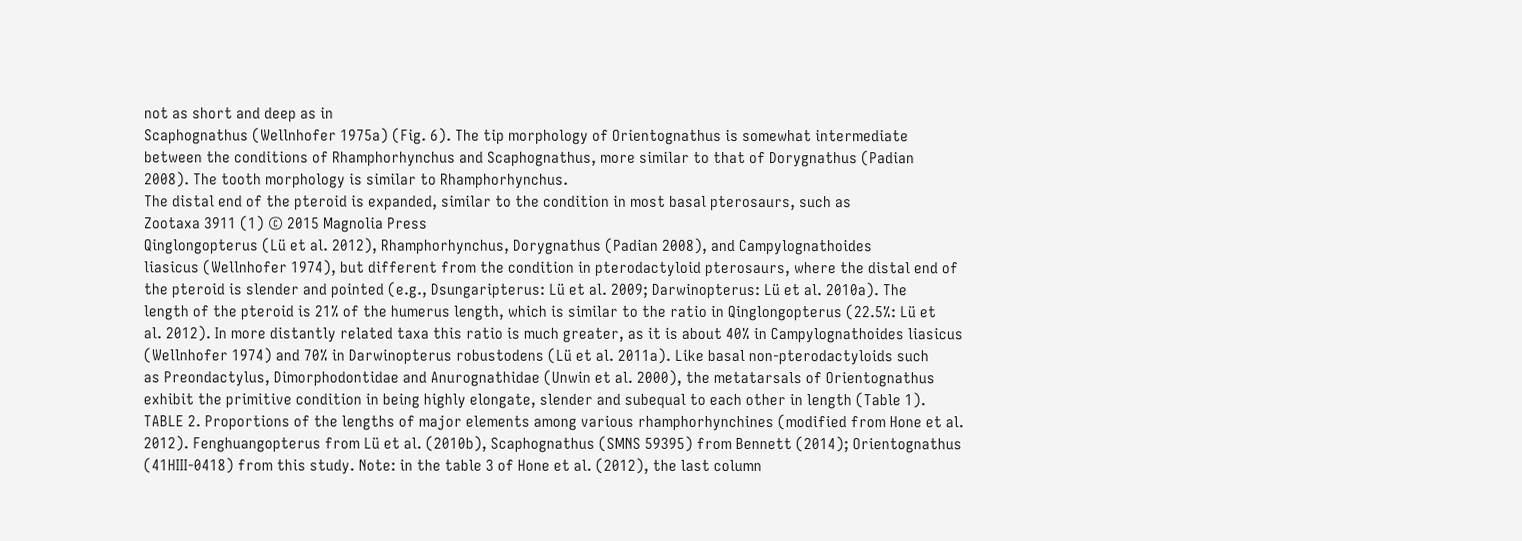not as short and deep as in
Scaphognathus (Wellnhofer 1975a) (Fig. 6). The tip morphology of Orientognathus is somewhat intermediate
between the conditions of Rhamphorhynchus and Scaphognathus, more similar to that of Dorygnathus (Padian
2008). The tooth morphology is similar to Rhamphorhynchus.
The distal end of the pteroid is expanded, similar to the condition in most basal pterosaurs, such as
Zootaxa 3911 (1) © 2015 Magnolia Press
Qinglongopterus (Lü et al. 2012), Rhamphorhynchus, Dorygnathus (Padian 2008), and Campylognathoides
liasicus (Wellnhofer 1974), but different from the condition in pterodactyloid pterosaurs, where the distal end of
the pteroid is slender and pointed (e.g., Dsungaripterus: Lü et al. 2009; Darwinopterus: Lü et al. 2010a). The
length of the pteroid is 21% of the humerus length, which is similar to the ratio in Qinglongopterus (22.5%: Lü et
al. 2012). In more distantly related taxa this ratio is much greater, as it is about 40% in Campylognathoides liasicus
(Wellnhofer 1974) and 70% in Darwinopterus robustodens (Lü et al. 2011a). Like basal non-pterodactyloids such
as Preondactylus, Dimorphodontidae and Anurognathidae (Unwin et al. 2000), the metatarsals of Orientognathus
exhibit the primitive condition in being highly elongate, slender and subequal to each other in length (Table 1).
TABLE 2. Proportions of the lengths of major elements among various rhamphorhynchines (modified from Hone et al.
2012). Fenghuangopterus from Lü et al. (2010b), Scaphognathus (SMNS 59395) from Bennett (2014); Orientognathus
(41HIII-0418) from this study. Note: in the table 3 of Hone et al. (2012), the last column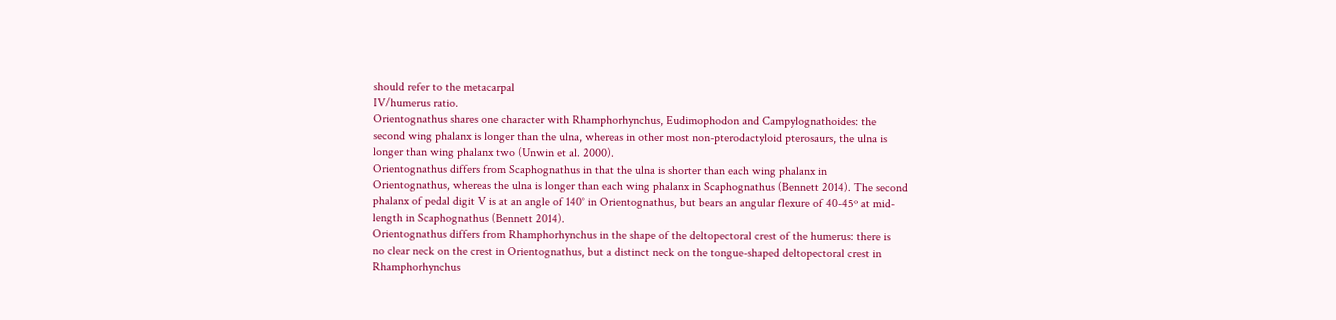should refer to the metacarpal
IV/humerus ratio.
Orientognathus shares one character with Rhamphorhynchus, Eudimophodon and Campylognathoides: the
second wing phalanx is longer than the ulna, whereas in other most non-pterodactyloid pterosaurs, the ulna is
longer than wing phalanx two (Unwin et al. 2000).
Orientognathus differs from Scaphognathus in that the ulna is shorter than each wing phalanx in
Orientognathus, whereas the ulna is longer than each wing phalanx in Scaphognathus (Bennett 2014). The second
phalanx of pedal digit V is at an angle of 140° in Orientognathus, but bears an angular flexure of 40-45º at mid-
length in Scaphognathus (Bennett 2014).
Orientognathus differs from Rhamphorhynchus in the shape of the deltopectoral crest of the humerus: there is
no clear neck on the crest in Orientognathus, but a distinct neck on the tongue-shaped deltopectoral crest in
Rhamphorhynchus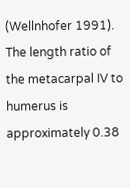(Wellnhofer 1991). The length ratio of the metacarpal IV to humerus is approximately 0.38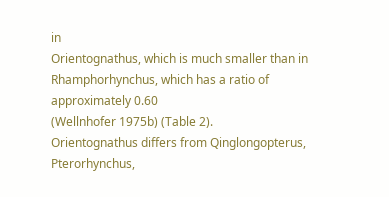in
Orientognathus, which is much smaller than in Rhamphorhynchus, which has a ratio of approximately 0.60
(Wellnhofer 1975b) (Table 2).
Orientognathus differs from Qinglongopterus, Pterorhynchus,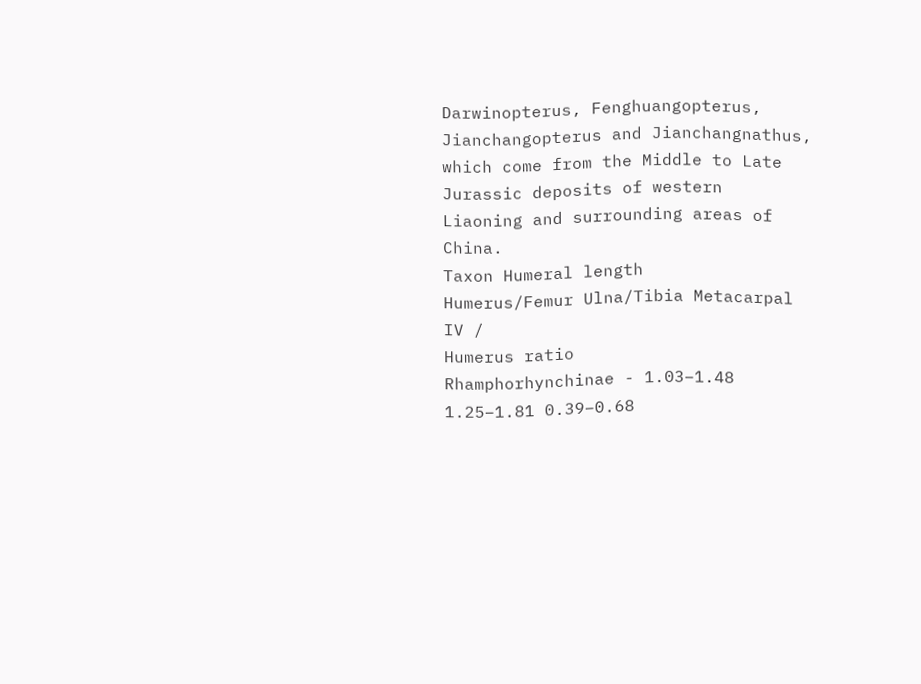Darwinopterus, Fenghuangopterus,
Jianchangopterus and Jianchangnathus, which come from the Middle to Late Jurassic deposits of western
Liaoning and surrounding areas of China.
Taxon Humeral length
Humerus/Femur Ulna/Tibia Metacarpal IV /
Humerus ratio
Rhamphorhynchinae - 1.03–1.48 1.25–1.81 0.39–0.68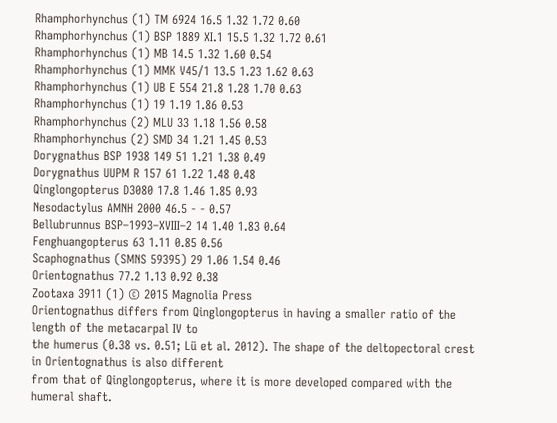Rhamphorhynchus (1) TM 6924 16.5 1.32 1.72 0.60
Rhamphorhynchus (1) BSP 1889 XI.1 15.5 1.32 1.72 0.61
Rhamphorhynchus (1) MB 14.5 1.32 1.60 0.54
Rhamphorhynchus (1) MMK V45/1 13.5 1.23 1.62 0.63
Rhamphorhynchus (1) UB E 554 21.8 1.28 1.70 0.63
Rhamphorhynchus (1) 19 1.19 1.86 0.53
Rhamphorhynchus (2) MLU 33 1.18 1.56 0.58
Rhamphorhynchus (2) SMD 34 1.21 1.45 0.53
Dorygnathus BSP 1938 149 51 1.21 1.38 0.49
Dorygnathus UUPM R 157 61 1.22 1.48 0.48
Qinglongopterus D3080 17.8 1.46 1.85 0.93
Nesodactylus AMNH 2000 46.5 - - 0.57
Bellubrunnus BSP–1993–XVIII–2 14 1.40 1.83 0.64
Fenghuangopterus 63 1.11 0.85 0.56
Scaphognathus (SMNS 59395) 29 1.06 1.54 0.46
Orientognathus 77.2 1.13 0.92 0.38
Zootaxa 3911 (1) © 2015 Magnolia Press
Orientognathus differs from Qinglongopterus in having a smaller ratio of the length of the metacarpal IV to
the humerus (0.38 vs. 0.51; Lü et al. 2012). The shape of the deltopectoral crest in Orientognathus is also different
from that of Qinglongopterus, where it is more developed compared with the humeral shaft.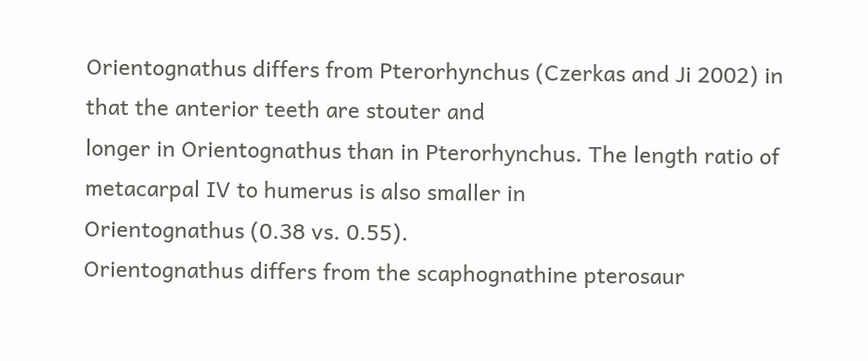Orientognathus differs from Pterorhynchus (Czerkas and Ji 2002) in that the anterior teeth are stouter and
longer in Orientognathus than in Pterorhynchus. The length ratio of metacarpal IV to humerus is also smaller in
Orientognathus (0.38 vs. 0.55).
Orientognathus differs from the scaphognathine pterosaur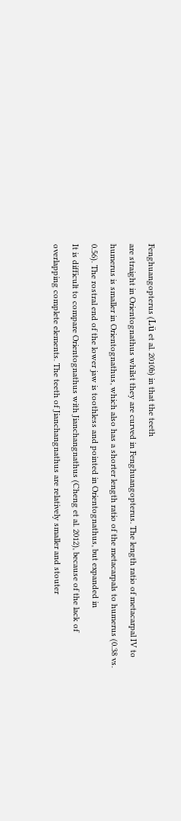Fenghuangopterus (Lü et al. 2010b) in that the teeth
are straight in Orientognathus whilst they are curved in Fenghuangopterus. The length ratio of metacarpal IV to
humerus is smaller in Orientognathus, which also has a shorter length ratio of the metacarpals to humerus (0.38 vs.
0.56). The rostral end of the lower jaw is toothless and pointed in Orientognathus, but expanded in
It is difficult to compare Orientognathus with Jianchangnathus (Cheng et al. 2012), because of the lack of
overlapping complete elements. The teeth of Jianchangnathus are relatively smaller and stouter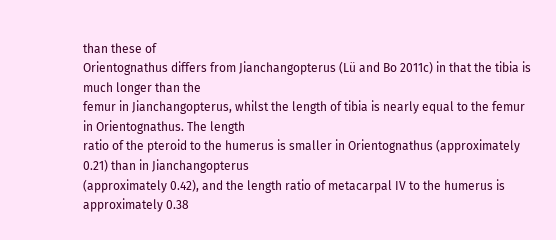than these of
Orientognathus differs from Jianchangopterus (Lü and Bo 2011c) in that the tibia is much longer than the
femur in Jianchangopterus, whilst the length of tibia is nearly equal to the femur in Orientognathus. The length
ratio of the pteroid to the humerus is smaller in Orientognathus (approximately 0.21) than in Jianchangopterus
(approximately 0.42), and the length ratio of metacarpal IV to the humerus is approximately 0.38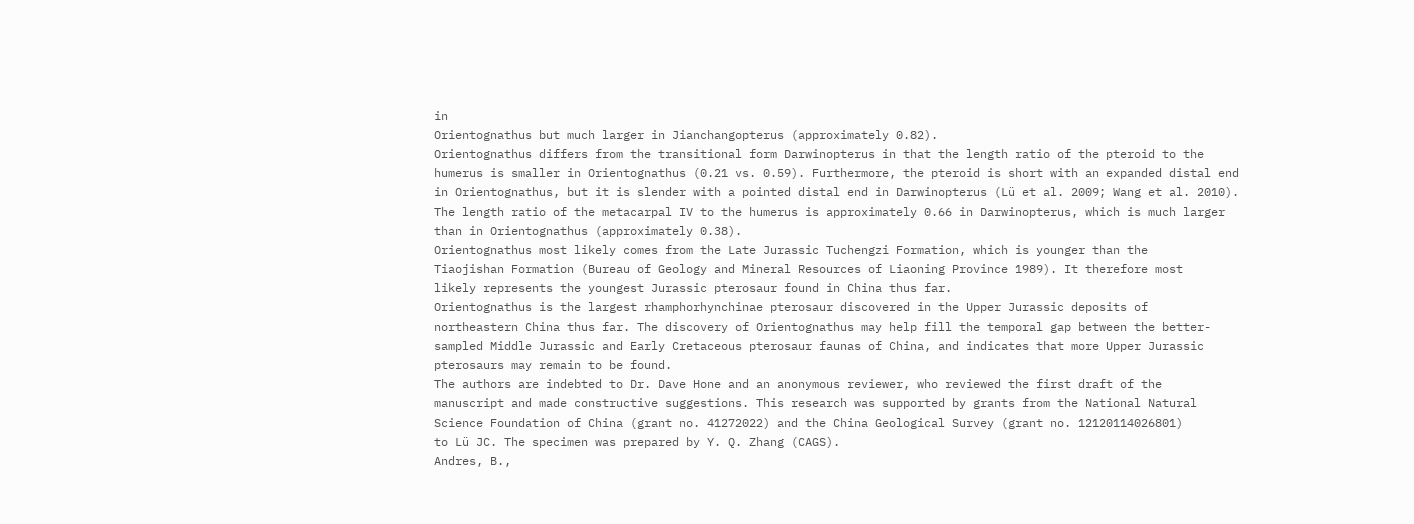in
Orientognathus but much larger in Jianchangopterus (approximately 0.82).
Orientognathus differs from the transitional form Darwinopterus in that the length ratio of the pteroid to the
humerus is smaller in Orientognathus (0.21 vs. 0.59). Furthermore, the pteroid is short with an expanded distal end
in Orientognathus, but it is slender with a pointed distal end in Darwinopterus (Lü et al. 2009; Wang et al. 2010).
The length ratio of the metacarpal IV to the humerus is approximately 0.66 in Darwinopterus, which is much larger
than in Orientognathus (approximately 0.38).
Orientognathus most likely comes from the Late Jurassic Tuchengzi Formation, which is younger than the
Tiaojishan Formation (Bureau of Geology and Mineral Resources of Liaoning Province 1989). It therefore most
likely represents the youngest Jurassic pterosaur found in China thus far.
Orientognathus is the largest rhamphorhynchinae pterosaur discovered in the Upper Jurassic deposits of
northeastern China thus far. The discovery of Orientognathus may help fill the temporal gap between the better-
sampled Middle Jurassic and Early Cretaceous pterosaur faunas of China, and indicates that more Upper Jurassic
pterosaurs may remain to be found.
The authors are indebted to Dr. Dave Hone and an anonymous reviewer, who reviewed the first draft of the
manuscript and made constructive suggestions. This research was supported by grants from the National Natural
Science Foundation of China (grant no. 41272022) and the China Geological Survey (grant no. 12120114026801)
to Lü JC. The specimen was prepared by Y. Q. Zhang (CAGS).
Andres, B.,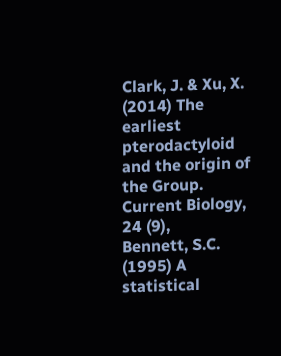Clark, J. & Xu, X. (2014) The earliest pterodactyloid and the origin of the Group. Current Biology, 24 (9),
Bennett, S.C. (1995) A statistical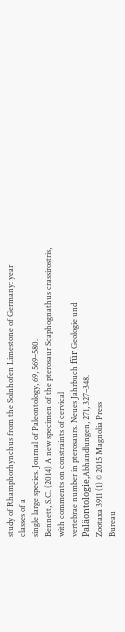study of Rhamphorhynchus from the Solnhofen Limestone of Germany: year classes of a
single large species. Journal of Paleontology, 69, 569–580.
Bennett, S.C. (2014) A new specimen of the pterosaur Scaphognathus crassirostris, with comments on constraints of cervical
vertebrae number in pterosaurs. Neues Jahrbuch für Geologie und Paläontologie,Abhandlungen, 271, 327–348.
Zootaxa 3911 (1) © 2015 Magnolia Press
Bureau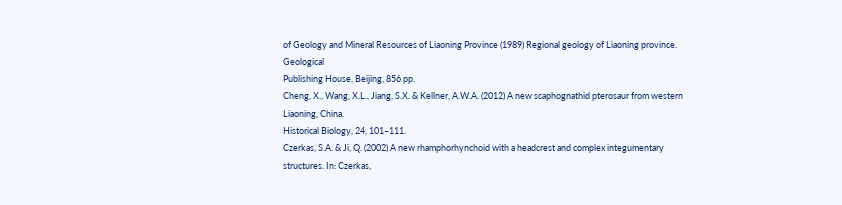of Geology and Mineral Resources of Liaoning Province (1989) Regional geology of Liaoning province. Geological
Publishing House, Beijing, 856 pp.
Cheng, X., Wang, X.L., Jiang, S.X. & Kellner, A.W.A. (2012) A new scaphognathid pterosaur from western Liaoning, China.
Historical Biology, 24, 101–111.
Czerkas, S.A. & Ji, Q. (2002) A new rhamphorhynchoid with a headcrest and complex integumentary structures. In: Czerkas,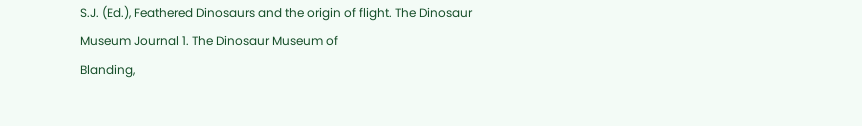S.J. (Ed.), Feathered Dinosaurs and the origin of flight. The Dinosaur Museum Journal 1. The Dinosaur Museum of
Blanding,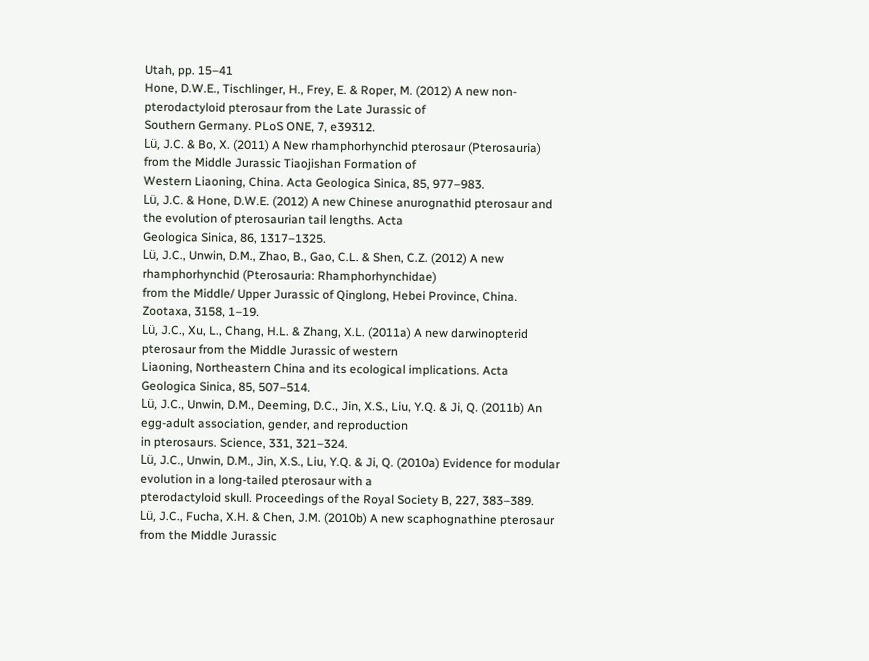Utah, pp. 15–41
Hone, D.W.E., Tischlinger, H., Frey, E. & Roper, M. (2012) A new non-pterodactyloid pterosaur from the Late Jurassic of
Southern Germany. PLoS ONE, 7, e39312.
Lü, J.C. & Bo, X. (2011) A New rhamphorhynchid pterosaur (Pterosauria) from the Middle Jurassic Tiaojishan Formation of
Western Liaoning, China. Acta Geologica Sinica, 85, 977–983.
Lü, J.C. & Hone, D.W.E. (2012) A new Chinese anurognathid pterosaur and the evolution of pterosaurian tail lengths. Acta
Geologica Sinica, 86, 1317–1325.
Lü, J.C., Unwin, D.M., Zhao, B., Gao, C.L. & Shen, C.Z. (2012) A new rhamphorhynchid (Pterosauria: Rhamphorhynchidae)
from the Middle/ Upper Jurassic of Qinglong, Hebei Province, China. Zootaxa, 3158, 1–19.
Lü, J.C., Xu, L., Chang, H.L. & Zhang, X.L. (2011a) A new darwinopterid pterosaur from the Middle Jurassic of western
Liaoning, Northeastern China and its ecological implications. Acta Geologica Sinica, 85, 507–514.
Lü, J.C., Unwin, D.M., Deeming, D.C., Jin, X.S., Liu, Y.Q. & Ji, Q. (2011b) An egg-adult association, gender, and reproduction
in pterosaurs. Science, 331, 321–324.
Lü, J.C., Unwin, D.M., Jin, X.S., Liu, Y.Q. & Ji, Q. (2010a) Evidence for modular evolution in a long-tailed pterosaur with a
pterodactyloid skull. Proceedings of the Royal Society B, 227, 383–389.
Lü, J.C., Fucha, X.H. & Chen, J.M. (2010b) A new scaphognathine pterosaur from the Middle Jurassic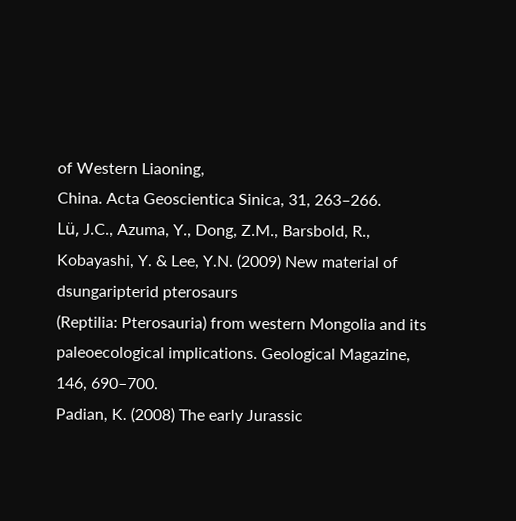of Western Liaoning,
China. Acta Geoscientica Sinica, 31, 263–266.
Lü, J.C., Azuma, Y., Dong, Z.M., Barsbold, R., Kobayashi, Y. & Lee, Y.N. (2009) New material of dsungaripterid pterosaurs
(Reptilia: Pterosauria) from western Mongolia and its paleoecological implications. Geological Magazine, 146, 690–700.
Padian, K. (2008) The early Jurassic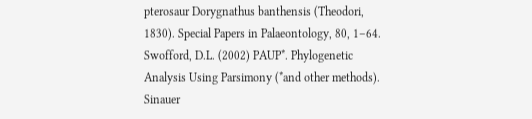pterosaur Dorygnathus banthensis (Theodori, 1830). Special Papers in Palaeontology, 80, 1–64.
Swofford, D.L. (2002) PAUP*. Phylogenetic Analysis Using Parsimony (*and other methods). Sinauer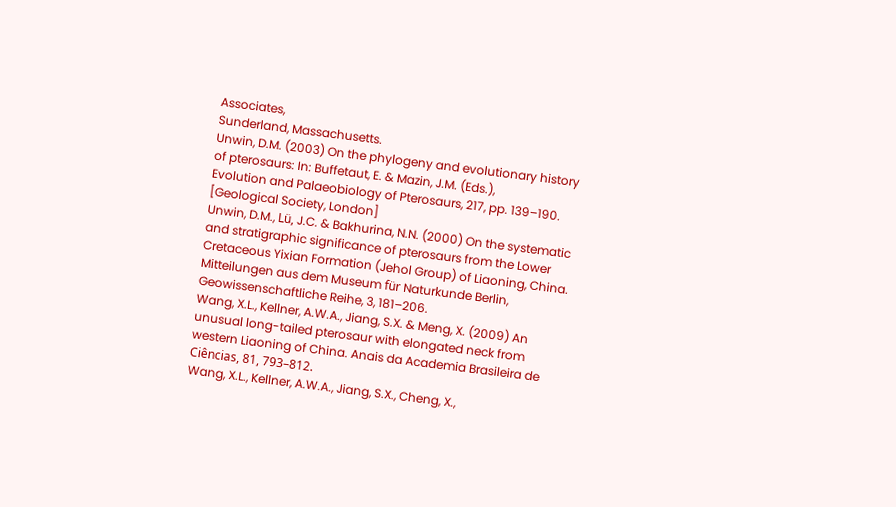Associates,
Sunderland, Massachusetts.
Unwin, D.M. (2003) On the phylogeny and evolutionary history of pterosaurs: In: Buffetaut, E. & Mazin, J.M. (Eds.),
Evolution and Palaeobiology of Pterosaurs, 217, pp. 139–190. [Geological Society, London]
Unwin, D.M., Lü, J.C. & Bakhurina, N.N. (2000) On the systematic and stratigraphic significance of pterosaurs from the Lower
Cretaceous Yixian Formation (Jehol Group) of Liaoning, China. Mitteilungen aus dem Museum für Naturkunde Berlin,
Geowissenschaftliche Reihe, 3, 181–206.
Wang, X.L., Kellner, A.W.A., Jiang, S.X. & Meng, X. (2009) An unusual long-tailed pterosaur with elongated neck from
western Liaoning of China. Anais da Academia Brasileira de Ciências, 81, 793–812.
Wang, X.L., Kellner, A.W.A., Jiang, S.X., Cheng, X.,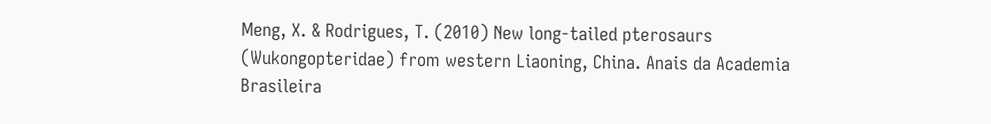Meng, X. & Rodrigues, T. (2010) New long-tailed pterosaurs
(Wukongopteridae) from western Liaoning, China. Anais da Academia Brasileira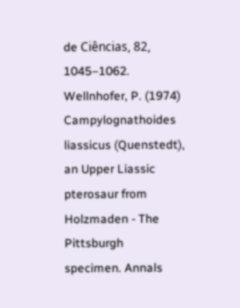de Ciências, 82, 1045–1062.
Wellnhofer, P. (1974) Campylognathoides liassicus (Quenstedt), an Upper Liassic pterosaur from Holzmaden - The Pittsburgh
specimen. Annals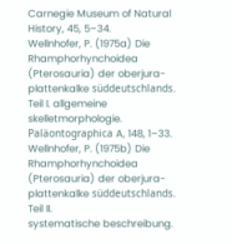Carnegie Museum of Natural History, 45, 5–34.
Wellnhofer, P. (1975a) Die Rhamphorhynchoidea (Pterosauria) der oberjura-plattenkalke süddeutschlands. Teil I. allgemeine
skelletmorphologie. Paläontographica A, 148, 1–33.
Wellnhofer, P. (1975b) Die Rhamphorhynchoidea (Pterosauria) der oberjura-plattenkalke süddeutschlands. Teil II.
systematische beschreibung.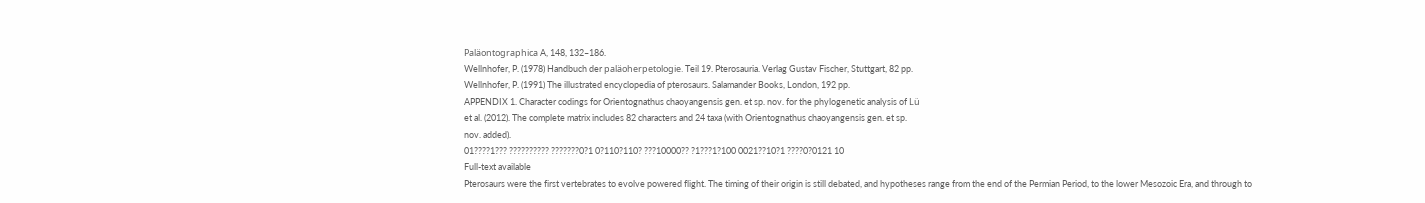Paläontographica A, 148, 132–186.
Wellnhofer, P. (1978) Handbuch der paläoherpetologie. Teil 19. Pterosauria. Verlag Gustav Fischer, Stuttgart, 82 pp.
Wellnhofer, P. (1991) The illustrated encyclopedia of pterosaurs. Salamander Books, London, 192 pp.
APPENDIX 1. Character codings for Orientognathus chaoyangensis gen. et sp. nov. for the phylogenetic analysis of Lü
et al. (2012). The complete matrix includes 82 characters and 24 taxa (with Orientognathus chaoyangensis gen. et sp.
nov. added).
01????1??? ?????????? ???????0?1 0?110?110? ???10000?? ?1???1?100 0021??10?1 ????0?0121 10
Full-text available
Pterosaurs were the first vertebrates to evolve powered flight. The timing of their origin is still debated, and hypotheses range from the end of the Permian Period, to the lower Mesozoic Era, and through to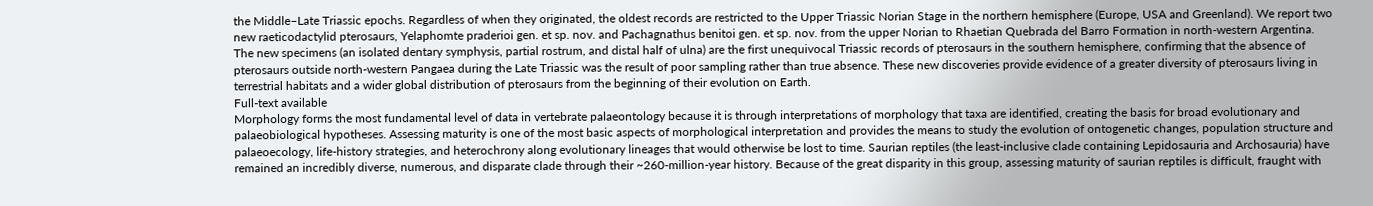the Middle–Late Triassic epochs. Regardless of when they originated, the oldest records are restricted to the Upper Triassic Norian Stage in the northern hemisphere (Europe, USA and Greenland). We report two new raeticodactylid pterosaurs, Yelaphomte praderioi gen. et sp. nov. and Pachagnathus benitoi gen. et sp. nov. from the upper Norian to Rhaetian Quebrada del Barro Formation in north‐western Argentina. The new specimens (an isolated dentary symphysis, partial rostrum, and distal half of ulna) are the first unequivocal Triassic records of pterosaurs in the southern hemisphere, confirming that the absence of pterosaurs outside north‐western Pangaea during the Late Triassic was the result of poor sampling rather than true absence. These new discoveries provide evidence of a greater diversity of pterosaurs living in terrestrial habitats and a wider global distribution of pterosaurs from the beginning of their evolution on Earth.
Full-text available
Morphology forms the most fundamental level of data in vertebrate palaeontology because it is through interpretations of morphology that taxa are identified, creating the basis for broad evolutionary and palaeobiological hypotheses. Assessing maturity is one of the most basic aspects of morphological interpretation and provides the means to study the evolution of ontogenetic changes, population structure and palaeoecology, life‐history strategies, and heterochrony along evolutionary lineages that would otherwise be lost to time. Saurian reptiles (the least‐inclusive clade containing Lepidosauria and Archosauria) have remained an incredibly diverse, numerous, and disparate clade through their ~260‐million‐year history. Because of the great disparity in this group, assessing maturity of saurian reptiles is difficult, fraught with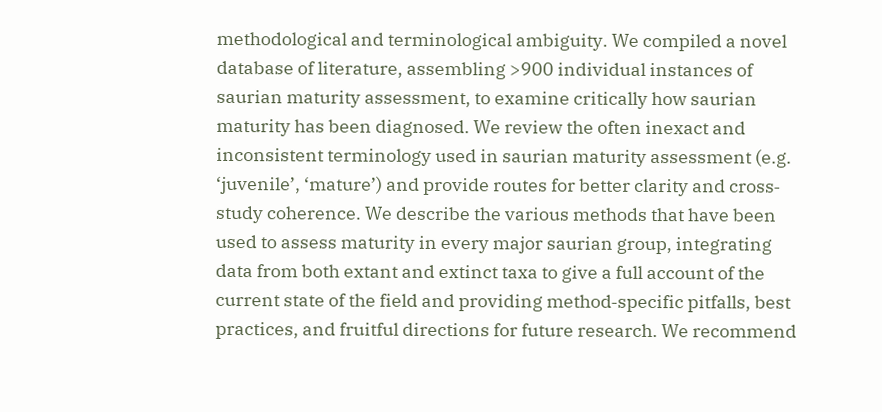methodological and terminological ambiguity. We compiled a novel database of literature, assembling >900 individual instances of saurian maturity assessment, to examine critically how saurian maturity has been diagnosed. We review the often inexact and inconsistent terminology used in saurian maturity assessment (e.g. ‘juvenile’, ‘mature’) and provide routes for better clarity and cross‐study coherence. We describe the various methods that have been used to assess maturity in every major saurian group, integrating data from both extant and extinct taxa to give a full account of the current state of the field and providing method‐specific pitfalls, best practices, and fruitful directions for future research. We recommend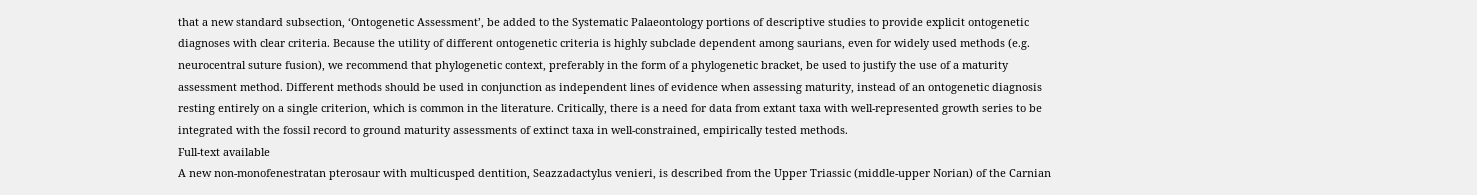that a new standard subsection, ‘Ontogenetic Assessment’, be added to the Systematic Palaeontology portions of descriptive studies to provide explicit ontogenetic diagnoses with clear criteria. Because the utility of different ontogenetic criteria is highly subclade dependent among saurians, even for widely used methods (e.g. neurocentral suture fusion), we recommend that phylogenetic context, preferably in the form of a phylogenetic bracket, be used to justify the use of a maturity assessment method. Different methods should be used in conjunction as independent lines of evidence when assessing maturity, instead of an ontogenetic diagnosis resting entirely on a single criterion, which is common in the literature. Critically, there is a need for data from extant taxa with well‐represented growth series to be integrated with the fossil record to ground maturity assessments of extinct taxa in well‐constrained, empirically tested methods.
Full-text available
A new non-monofenestratan pterosaur with multicusped dentition, Seazzadactylus venieri, is described from the Upper Triassic (middle-upper Norian) of the Carnian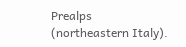Prealps (northeastern Italy).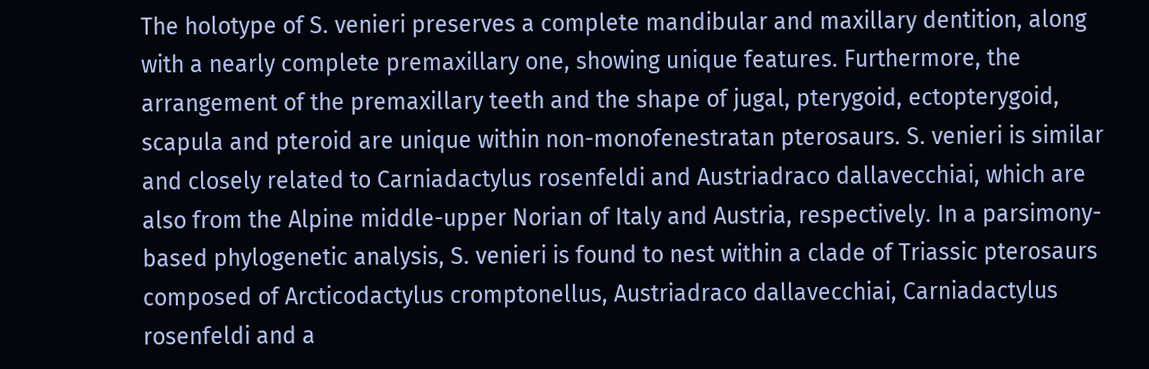The holotype of S. venieri preserves a complete mandibular and maxillary dentition, along with a nearly complete premaxillary one, showing unique features. Furthermore, the arrangement of the premaxillary teeth and the shape of jugal, pterygoid, ectopterygoid, scapula and pteroid are unique within non-monofenestratan pterosaurs. S. venieri is similar and closely related to Carniadactylus rosenfeldi and Austriadraco dallavecchiai, which are also from the Alpine middle-upper Norian of Italy and Austria, respectively. In a parsimony-based phylogenetic analysis, S. venieri is found to nest within a clade of Triassic pterosaurs composed of Arcticodactylus cromptonellus, Austriadraco dallavecchiai, Carniadactylus rosenfeldi and a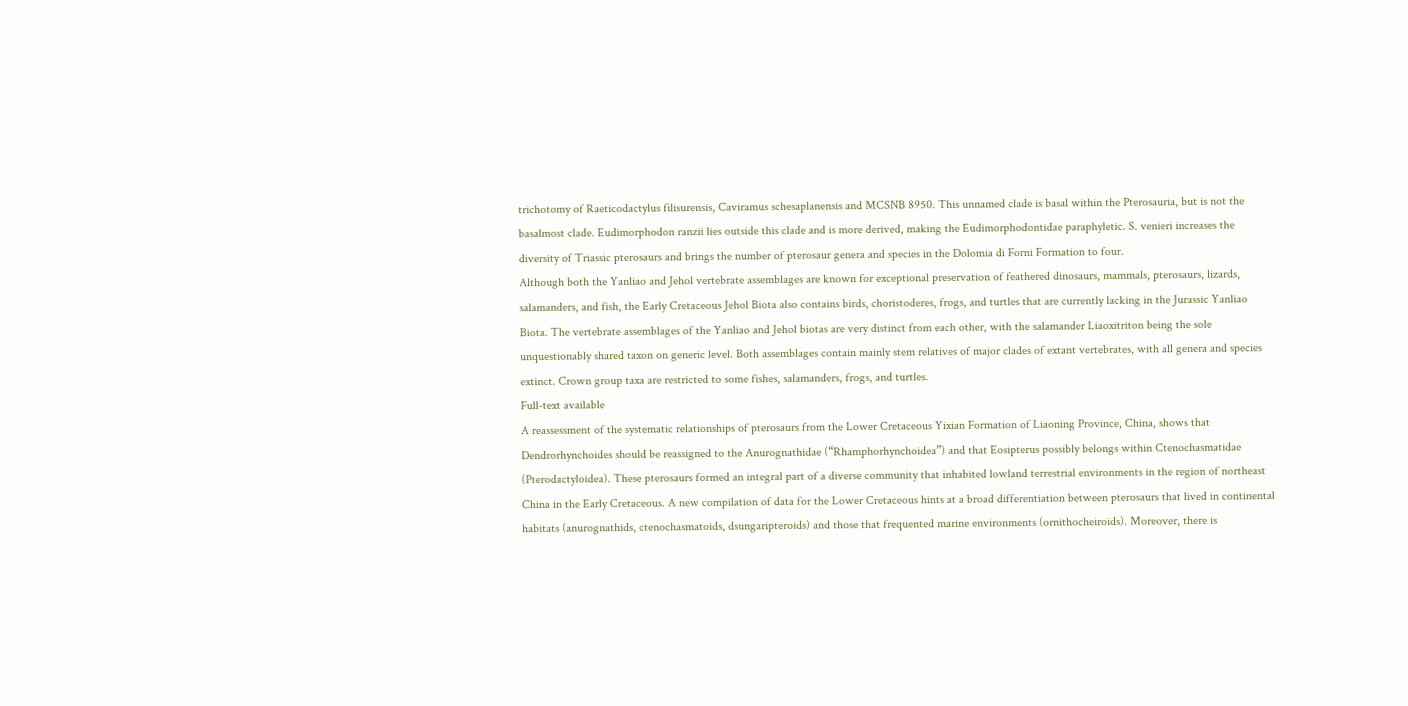trichotomy of Raeticodactylus filisurensis, Caviramus schesaplanensis and MCSNB 8950. This unnamed clade is basal within the Pterosauria, but is not the basalmost clade. Eudimorphodon ranzii lies outside this clade and is more derived, making the Eudimorphodontidae paraphyletic. S. venieri increases the diversity of Triassic pterosaurs and brings the number of pterosaur genera and species in the Dolomia di Forni Formation to four.
Although both the Yanliao and Jehol vertebrate assemblages are known for exceptional preservation of feathered dinosaurs, mammals, pterosaurs, lizards, salamanders, and fish, the Early Cretaceous Jehol Biota also contains birds, choristoderes, frogs, and turtles that are currently lacking in the Jurassic Yanliao Biota. The vertebrate assemblages of the Yanliao and Jehol biotas are very distinct from each other, with the salamander Liaoxitriton being the sole unquestionably shared taxon on generic level. Both assemblages contain mainly stem relatives of major clades of extant vertebrates, with all genera and species extinct. Crown group taxa are restricted to some fishes, salamanders, frogs, and turtles.
Full-text available
A reassessment of the systematic relationships of pterosaurs from the Lower Cretaceous Yixian Formation of Liaoning Province, China, shows that Dendrorhynchoides should be reassigned to the Anurognathidae (“Rhamphorhynchoidea”) and that Eosipterus possibly belongs within Ctenochasmatidae (Pterodactyloidea). These pterosaurs formed an integral part of a diverse community that inhabited lowland terrestrial environments in the region of northeast China in the Early Cretaceous. A new compilation of data for the Lower Cretaceous hints at a broad differentiation between pterosaurs that lived in continental habitats (anurognathids, ctenochasmatoids, dsungaripteroids) and those that frequented marine environments (ornithocheiroids). Moreover, there is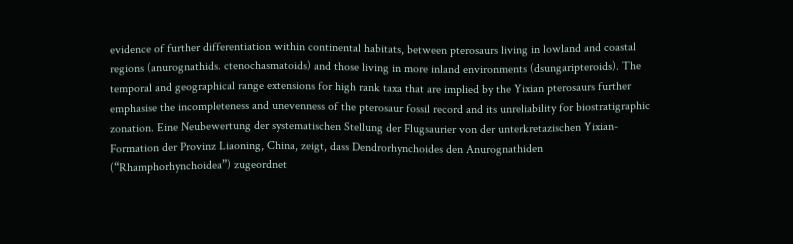evidence of further differentiation within continental habitats, between pterosaurs living in lowland and coastal regions (anurognathids. ctenochasmatoids) and those living in more inland environments (dsungaripteroids). The temporal and geographical range extensions for high rank taxa that are implied by the Yixian pterosaurs further emphasise the incompleteness and unevenness of the pterosaur fossil record and its unreliability for biostratigraphic zonation. Eine Neubewertung der systematischen Stellung der Flugsaurier von der unterkretazischen Yixian-Formation der Provinz Liaoning, China, zeigt, dass Dendrorhynchoides den Anurognathiden (“Rhamphorhynchoidea”) zugeordnet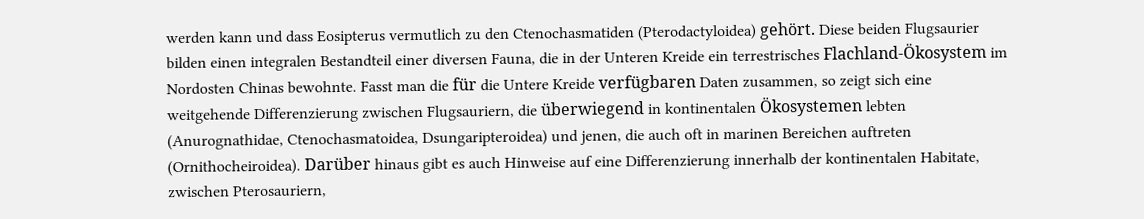werden kann und dass Eosipterus vermutlich zu den Ctenochasmatiden (Pterodactyloidea) gehört. Diese beiden Flugsaurier bilden einen integralen Bestandteil einer diversen Fauna, die in der Unteren Kreide ein terrestrisches Flachland-Ökosystem im Nordosten Chinas bewohnte. Fasst man die für die Untere Kreide verfügbaren Daten zusammen, so zeigt sich eine weitgehende Differenzierung zwischen Flugsauriern, die überwiegend in kontinentalen Ökosystemen lebten (Anurognathidae, Ctenochasmatoidea, Dsungaripteroidea) und jenen, die auch oft in marinen Bereichen auftreten (Ornithocheiroidea). Darüber hinaus gibt es auch Hinweise auf eine Differenzierung innerhalb der kontinentalen Habitate, zwischen Pterosauriern,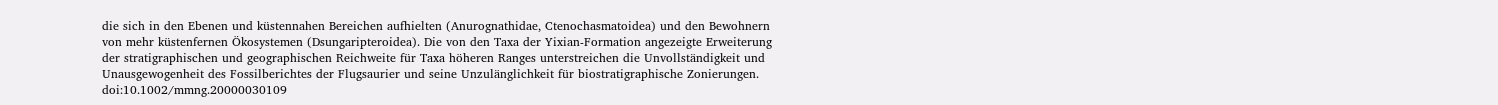die sich in den Ebenen und küstennahen Bereichen aufhielten (Anurognathidae, Ctenochasmatoidea) und den Bewohnern von mehr küstenfernen Ökosystemen (Dsungaripteroidea). Die von den Taxa der Yixian-Formation angezeigte Erweiterung der stratigraphischen und geographischen Reichweite für Taxa höheren Ranges unterstreichen die Unvollständigkeit und Unausgewogenheit des Fossilberichtes der Flugsaurier und seine Unzulänglichkeit für biostratigraphische Zonierungen. doi:10.1002/mmng.20000030109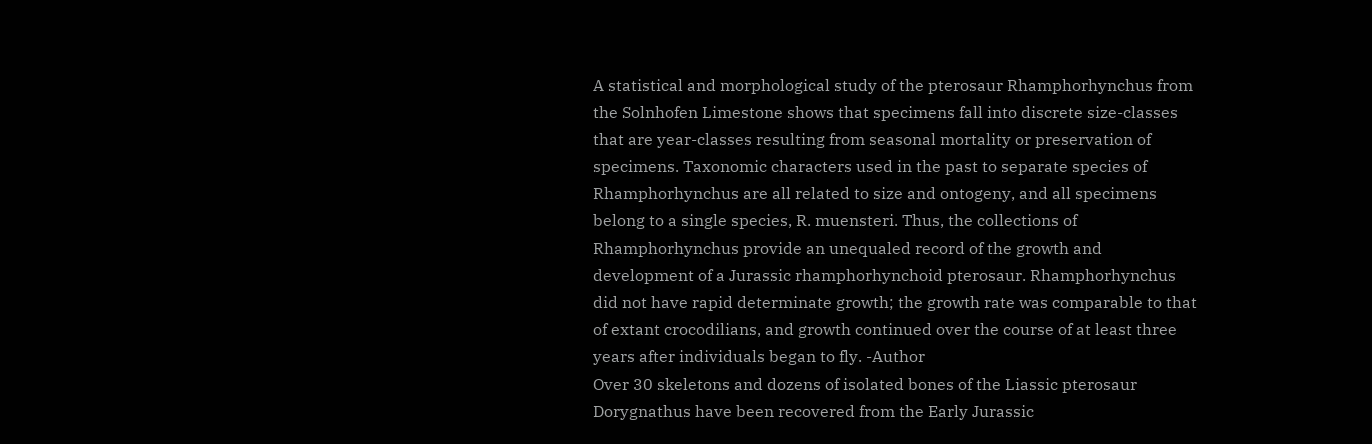A statistical and morphological study of the pterosaur Rhamphorhynchus from the Solnhofen Limestone shows that specimens fall into discrete size-classes that are year-classes resulting from seasonal mortality or preservation of specimens. Taxonomic characters used in the past to separate species of Rhamphorhynchus are all related to size and ontogeny, and all specimens belong to a single species, R. muensteri. Thus, the collections of Rhamphorhynchus provide an unequaled record of the growth and development of a Jurassic rhamphorhynchoid pterosaur. Rhamphorhynchus did not have rapid determinate growth; the growth rate was comparable to that of extant crocodilians, and growth continued over the course of at least three years after individuals began to fly. -Author
Over 30 skeletons and dozens of isolated bones of the Liassic pterosaur Dorygnathus have been recovered from the Early Jurassic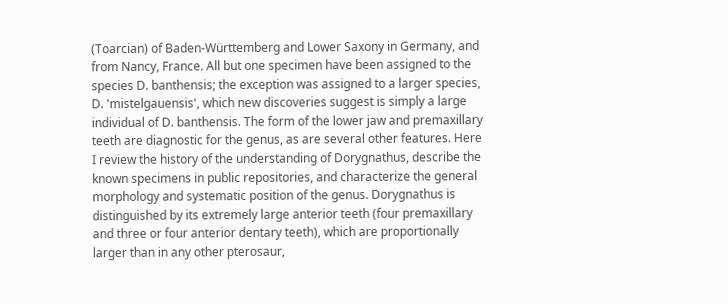(Toarcian) of Baden-Württemberg and Lower Saxony in Germany, and from Nancy, France. All but one specimen have been assigned to the species D. banthensis; the exception was assigned to a larger species, D. 'mistelgauensis', which new discoveries suggest is simply a large individual of D. banthensis. The form of the lower jaw and premaxillary teeth are diagnostic for the genus, as are several other features. Here I review the history of the understanding of Dorygnathus, describe the known specimens in public repositories, and characterize the general morphology and systematic position of the genus. Dorygnathus is distinguished by its extremely large anterior teeth (four premaxillary and three or four anterior dentary teeth), which are proportionally larger than in any other pterosaur,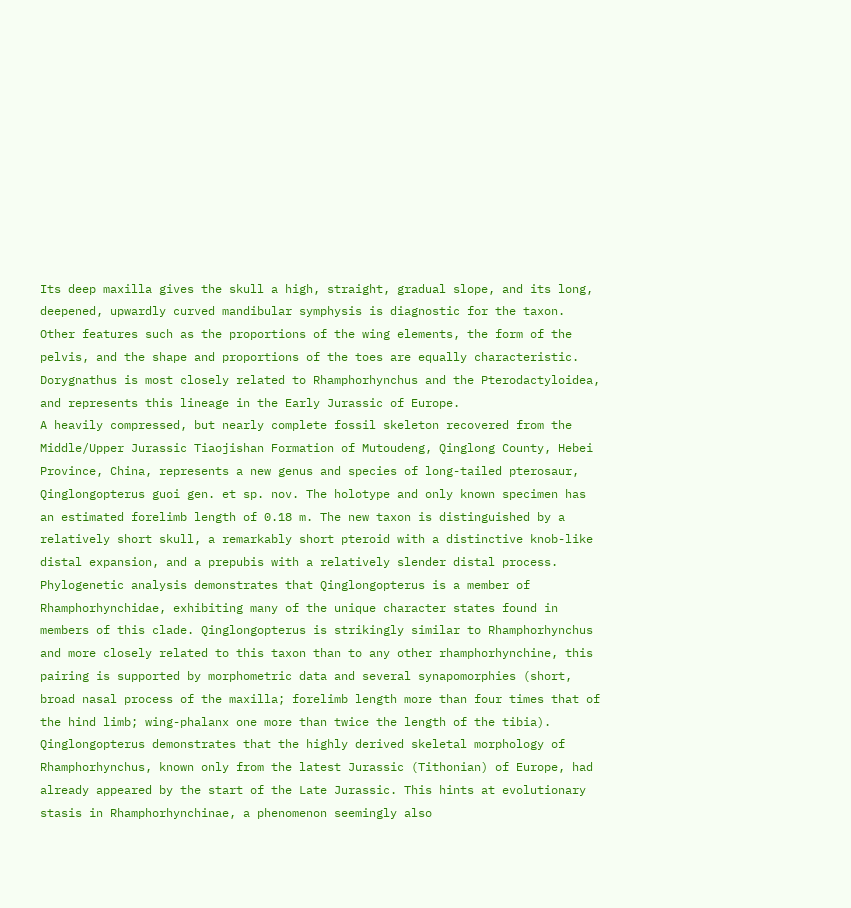Its deep maxilla gives the skull a high, straight, gradual slope, and its long, deepened, upwardly curved mandibular symphysis is diagnostic for the taxon. Other features such as the proportions of the wing elements, the form of the pelvis, and the shape and proportions of the toes are equally characteristic. Dorygnathus is most closely related to Rhamphorhynchus and the Pterodactyloidea, and represents this lineage in the Early Jurassic of Europe.
A heavily compressed, but nearly complete fossil skeleton recovered from the Middle/Upper Jurassic Tiaojishan Formation of Mutoudeng, Qinglong County, Hebei Province, China, represents a new genus and species of long-tailed pterosaur, Qinglongopterus guoi gen. et sp. nov. The holotype and only known specimen has an estimated forelimb length of 0.18 m. The new taxon is distinguished by a relatively short skull, a remarkably short pteroid with a distinctive knob-like distal expansion, and a prepubis with a relatively slender distal process. Phylogenetic analysis demonstrates that Qinglongopterus is a member of Rhamphorhynchidae, exhibiting many of the unique character states found in members of this clade. Qinglongopterus is strikingly similar to Rhamphorhynchus and more closely related to this taxon than to any other rhamphorhynchine, this pairing is supported by morphometric data and several synapomorphies (short, broad nasal process of the maxilla; forelimb length more than four times that of the hind limb; wing-phalanx one more than twice the length of the tibia). Qinglongopterus demonstrates that the highly derived skeletal morphology of Rhamphorhynchus, known only from the latest Jurassic (Tithonian) of Europe, had already appeared by the start of the Late Jurassic. This hints at evolutionary stasis in Rhamphorhynchinae, a phenomenon seemingly also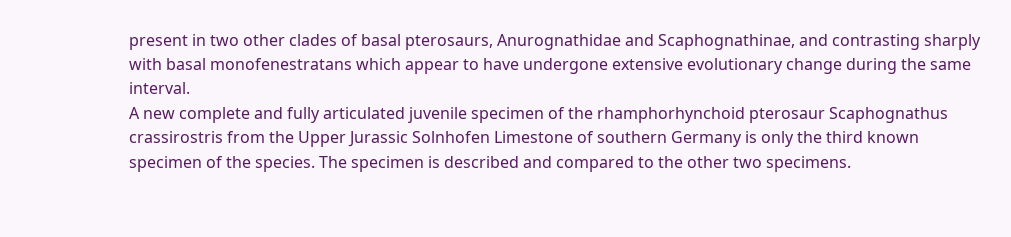present in two other clades of basal pterosaurs, Anurognathidae and Scaphognathinae, and contrasting sharply with basal monofenestratans which appear to have undergone extensive evolutionary change during the same interval.
A new complete and fully articulated juvenile specimen of the rhamphorhynchoid pterosaur Scaphognathus crassirostris from the Upper Jurassic Solnhofen Limestone of southern Germany is only the third known specimen of the species. The specimen is described and compared to the other two specimens.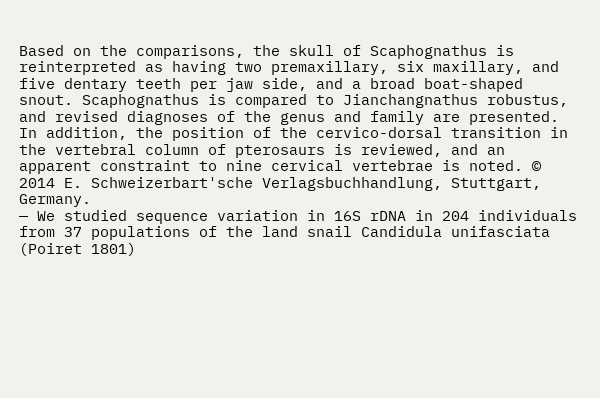Based on the comparisons, the skull of Scaphognathus is reinterpreted as having two premaxillary, six maxillary, and five dentary teeth per jaw side, and a broad boat-shaped snout. Scaphognathus is compared to Jianchangnathus robustus, and revised diagnoses of the genus and family are presented. In addition, the position of the cervico-dorsal transition in the vertebral column of pterosaurs is reviewed, and an apparent constraint to nine cervical vertebrae is noted. © 2014 E. Schweizerbart'sche Verlagsbuchhandlung, Stuttgart, Germany.
— We studied sequence variation in 16S rDNA in 204 individuals from 37 populations of the land snail Candidula unifasciata (Poiret 1801)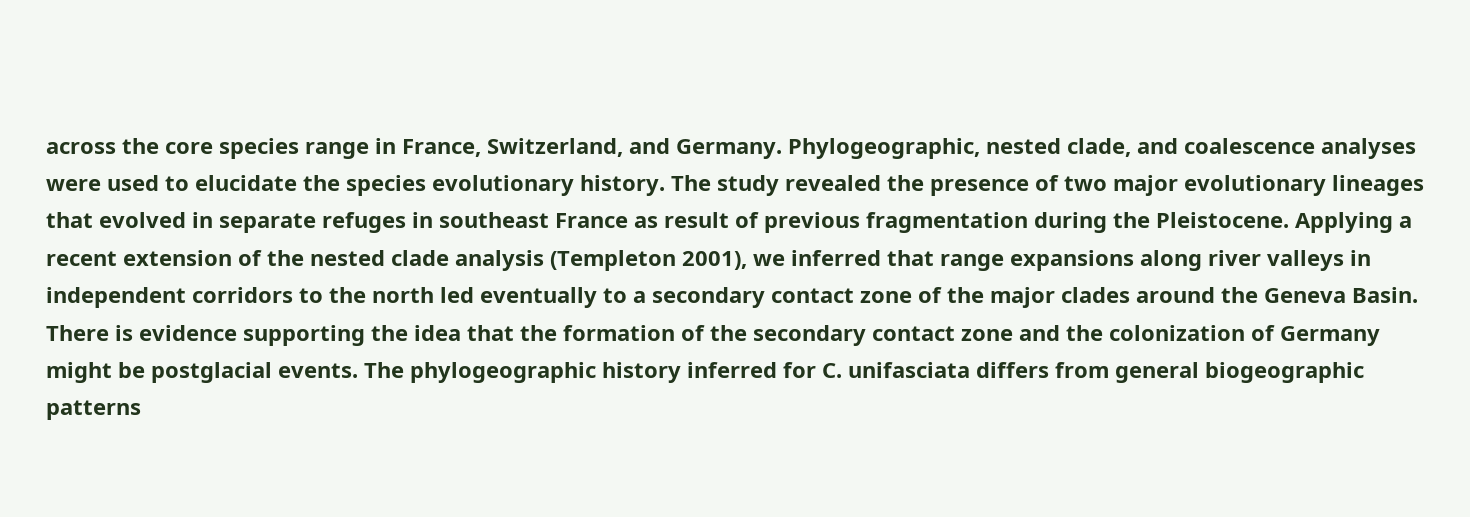across the core species range in France, Switzerland, and Germany. Phylogeographic, nested clade, and coalescence analyses were used to elucidate the species evolutionary history. The study revealed the presence of two major evolutionary lineages that evolved in separate refuges in southeast France as result of previous fragmentation during the Pleistocene. Applying a recent extension of the nested clade analysis (Templeton 2001), we inferred that range expansions along river valleys in independent corridors to the north led eventually to a secondary contact zone of the major clades around the Geneva Basin. There is evidence supporting the idea that the formation of the secondary contact zone and the colonization of Germany might be postglacial events. The phylogeographic history inferred for C. unifasciata differs from general biogeographic patterns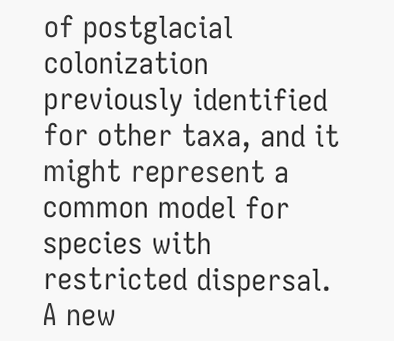of postglacial colonization previously identified for other taxa, and it might represent a common model for species with restricted dispersal.
A new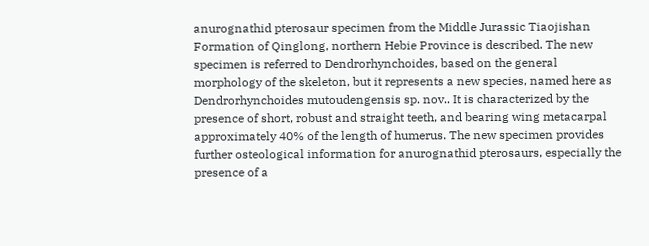anurognathid pterosaur specimen from the Middle Jurassic Tiaojishan Formation of Qinglong, northern Hebie Province is described. The new specimen is referred to Dendrorhynchoides, based on the general morphology of the skeleton, but it represents a new species, named here as Dendrorhynchoides mutoudengensis sp. nov.. It is characterized by the presence of short, robust and straight teeth, and bearing wing metacarpal approximately 40% of the length of humerus. The new specimen provides further osteological information for anurognathid pterosaurs, especially the presence of a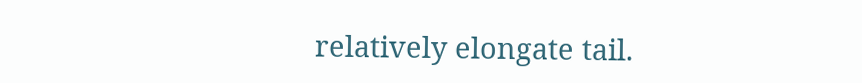relatively elongate tail.